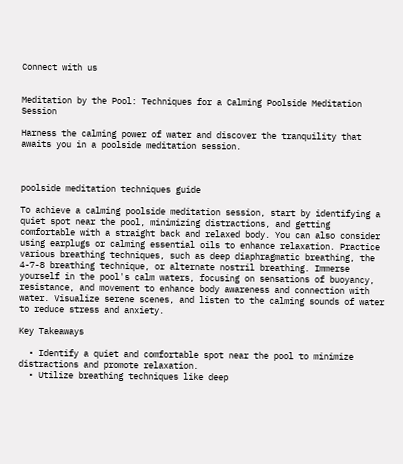Connect with us


Meditation by the Pool: Techniques for a Calming Poolside Meditation Session

Harness the calming power of water and discover the tranquility that awaits you in a poolside meditation session.



poolside meditation techniques guide

To achieve a calming poolside meditation session, start by identifying a quiet spot near the pool, minimizing distractions, and getting comfortable with a straight back and relaxed body. You can also consider using earplugs or calming essential oils to enhance relaxation. Practice various breathing techniques, such as deep diaphragmatic breathing, the 4-7-8 breathing technique, or alternate nostril breathing. Immerse yourself in the pool's calm waters, focusing on sensations of buoyancy, resistance, and movement to enhance body awareness and connection with water. Visualize serene scenes, and listen to the calming sounds of water to reduce stress and anxiety.

Key Takeaways

  • Identify a quiet and comfortable spot near the pool to minimize distractions and promote relaxation.
  • Utilize breathing techniques like deep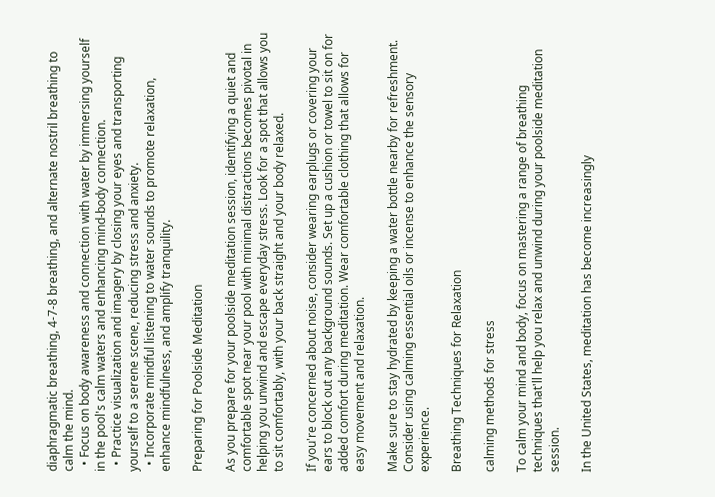diaphragmatic breathing, 4-7-8 breathing, and alternate nostril breathing to calm the mind.
  • Focus on body awareness and connection with water by immersing yourself in the pool's calm waters and enhancing mind-body connection.
  • Practice visualization and imagery by closing your eyes and transporting yourself to a serene scene, reducing stress and anxiety.
  • Incorporate mindful listening to water sounds to promote relaxation, enhance mindfulness, and amplify tranquility.

Preparing for Poolside Meditation

As you prepare for your poolside meditation session, identifying a quiet and comfortable spot near your pool with minimal distractions becomes pivotal in helping you unwind and escape everyday stress. Look for a spot that allows you to sit comfortably, with your back straight and your body relaxed.

If you're concerned about noise, consider wearing earplugs or covering your ears to block out any background sounds. Set up a cushion or towel to sit on for added comfort during meditation. Wear comfortable clothing that allows for easy movement and relaxation.

Make sure to stay hydrated by keeping a water bottle nearby for refreshment. Consider using calming essential oils or incense to enhance the sensory experience.

Breathing Techniques for Relaxation

calming methods for stress

To calm your mind and body, focus on mastering a range of breathing techniques that'll help you relax and unwind during your poolside meditation session.

In the United States, meditation has become increasingly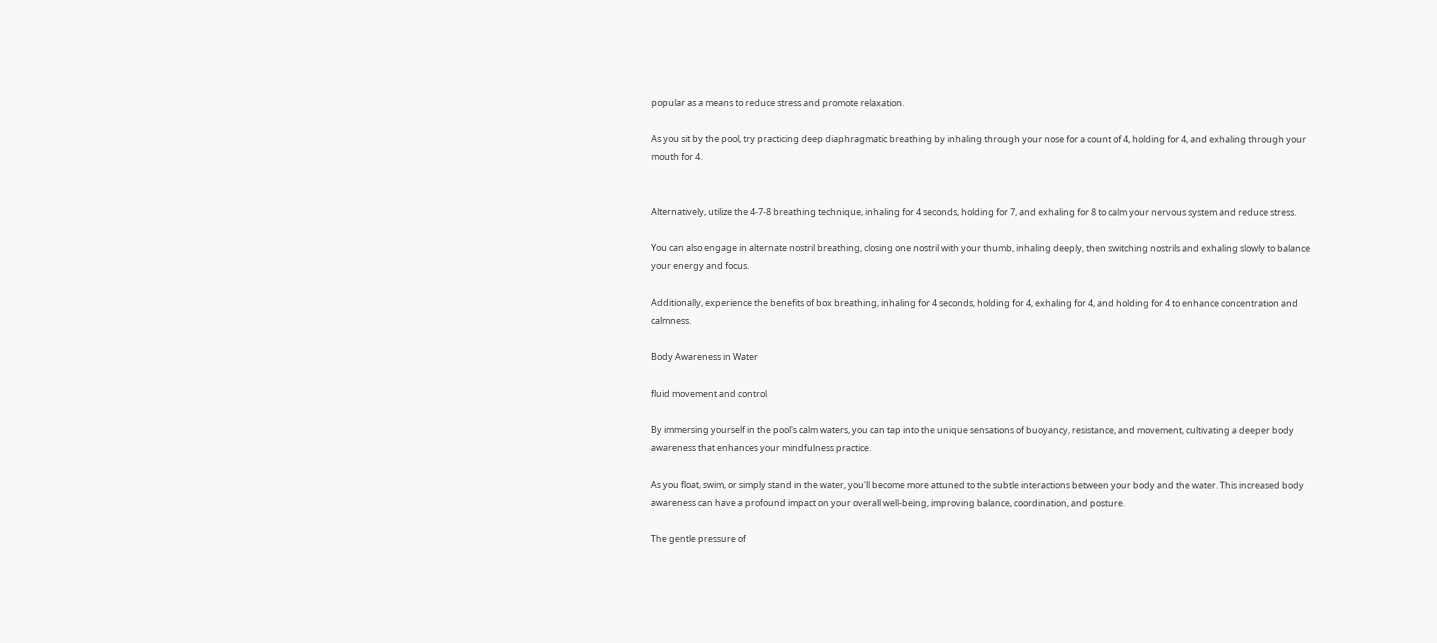popular as a means to reduce stress and promote relaxation.

As you sit by the pool, try practicing deep diaphragmatic breathing by inhaling through your nose for a count of 4, holding for 4, and exhaling through your mouth for 4.


Alternatively, utilize the 4-7-8 breathing technique, inhaling for 4 seconds, holding for 7, and exhaling for 8 to calm your nervous system and reduce stress.

You can also engage in alternate nostril breathing, closing one nostril with your thumb, inhaling deeply, then switching nostrils and exhaling slowly to balance your energy and focus.

Additionally, experience the benefits of box breathing, inhaling for 4 seconds, holding for 4, exhaling for 4, and holding for 4 to enhance concentration and calmness.

Body Awareness in Water

fluid movement and control

By immersing yourself in the pool's calm waters, you can tap into the unique sensations of buoyancy, resistance, and movement, cultivating a deeper body awareness that enhances your mindfulness practice.

As you float, swim, or simply stand in the water, you'll become more attuned to the subtle interactions between your body and the water. This increased body awareness can have a profound impact on your overall well-being, improving balance, coordination, and posture.

The gentle pressure of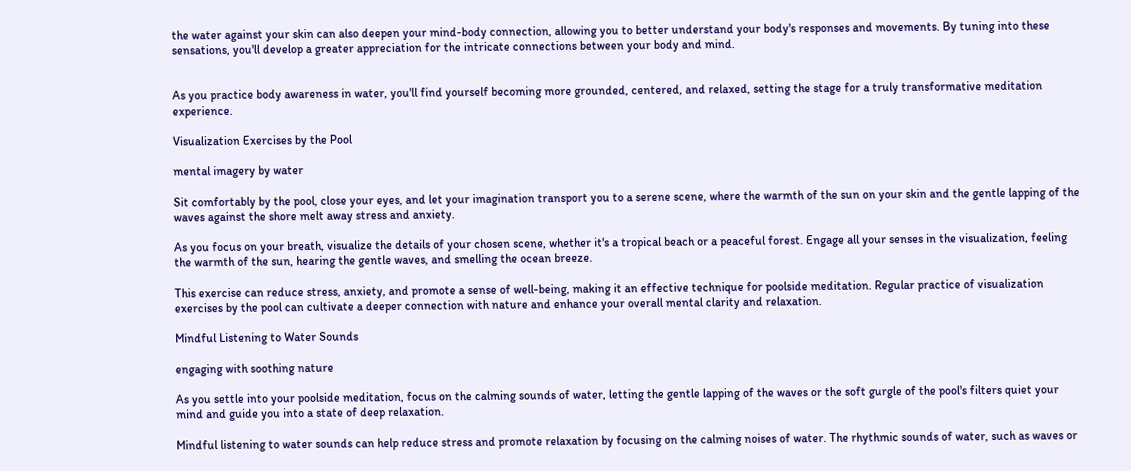the water against your skin can also deepen your mind-body connection, allowing you to better understand your body's responses and movements. By tuning into these sensations, you'll develop a greater appreciation for the intricate connections between your body and mind.


As you practice body awareness in water, you'll find yourself becoming more grounded, centered, and relaxed, setting the stage for a truly transformative meditation experience.

Visualization Exercises by the Pool

mental imagery by water

Sit comfortably by the pool, close your eyes, and let your imagination transport you to a serene scene, where the warmth of the sun on your skin and the gentle lapping of the waves against the shore melt away stress and anxiety.

As you focus on your breath, visualize the details of your chosen scene, whether it's a tropical beach or a peaceful forest. Engage all your senses in the visualization, feeling the warmth of the sun, hearing the gentle waves, and smelling the ocean breeze.

This exercise can reduce stress, anxiety, and promote a sense of well-being, making it an effective technique for poolside meditation. Regular practice of visualization exercises by the pool can cultivate a deeper connection with nature and enhance your overall mental clarity and relaxation.

Mindful Listening to Water Sounds

engaging with soothing nature

As you settle into your poolside meditation, focus on the calming sounds of water, letting the gentle lapping of the waves or the soft gurgle of the pool's filters quiet your mind and guide you into a state of deep relaxation.

Mindful listening to water sounds can help reduce stress and promote relaxation by focusing on the calming noises of water. The rhythmic sounds of water, such as waves or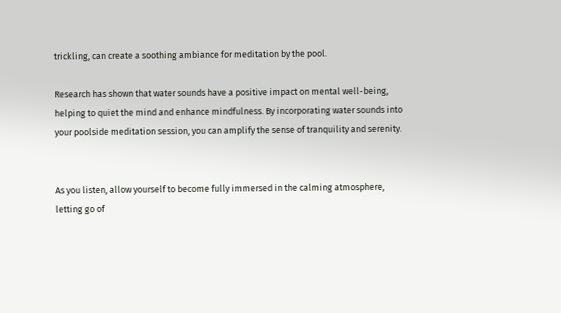trickling, can create a soothing ambiance for meditation by the pool.

Research has shown that water sounds have a positive impact on mental well-being, helping to quiet the mind and enhance mindfulness. By incorporating water sounds into your poolside meditation session, you can amplify the sense of tranquility and serenity.


As you listen, allow yourself to become fully immersed in the calming atmosphere, letting go of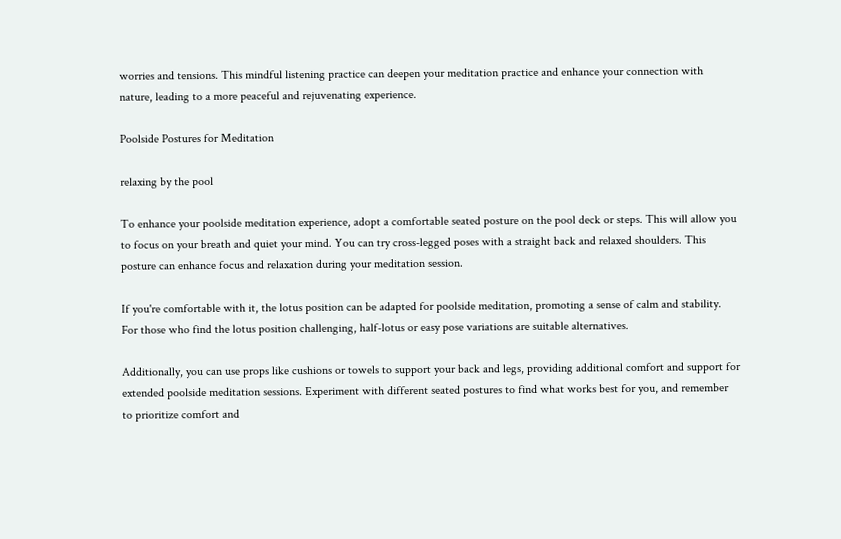worries and tensions. This mindful listening practice can deepen your meditation practice and enhance your connection with nature, leading to a more peaceful and rejuvenating experience.

Poolside Postures for Meditation

relaxing by the pool

To enhance your poolside meditation experience, adopt a comfortable seated posture on the pool deck or steps. This will allow you to focus on your breath and quiet your mind. You can try cross-legged poses with a straight back and relaxed shoulders. This posture can enhance focus and relaxation during your meditation session.

If you're comfortable with it, the lotus position can be adapted for poolside meditation, promoting a sense of calm and stability. For those who find the lotus position challenging, half-lotus or easy pose variations are suitable alternatives.

Additionally, you can use props like cushions or towels to support your back and legs, providing additional comfort and support for extended poolside meditation sessions. Experiment with different seated postures to find what works best for you, and remember to prioritize comfort and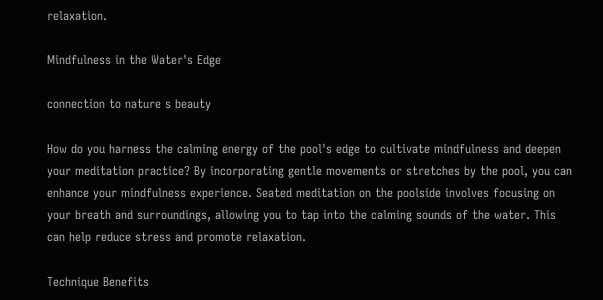relaxation.

Mindfulness in the Water's Edge

connection to nature s beauty

How do you harness the calming energy of the pool's edge to cultivate mindfulness and deepen your meditation practice? By incorporating gentle movements or stretches by the pool, you can enhance your mindfulness experience. Seated meditation on the poolside involves focusing on your breath and surroundings, allowing you to tap into the calming sounds of the water. This can help reduce stress and promote relaxation.

Technique Benefits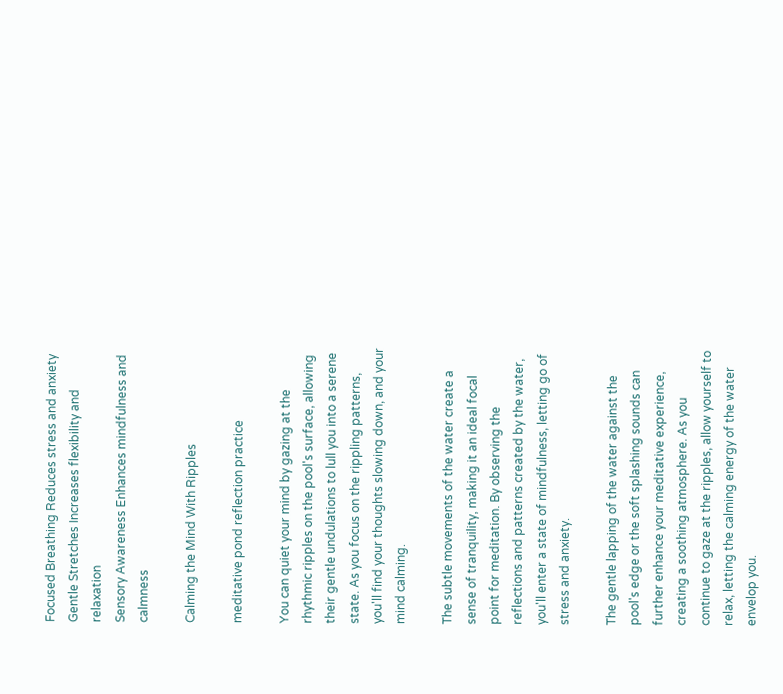Focused Breathing Reduces stress and anxiety
Gentle Stretches Increases flexibility and relaxation
Sensory Awareness Enhances mindfulness and calmness

Calming the Mind With Ripples

meditative pond reflection practice

You can quiet your mind by gazing at the rhythmic ripples on the pool's surface, allowing their gentle undulations to lull you into a serene state. As you focus on the rippling patterns, you'll find your thoughts slowing down, and your mind calming.

The subtle movements of the water create a sense of tranquility, making it an ideal focal point for meditation. By observing the reflections and patterns created by the water, you'll enter a state of mindfulness, letting go of stress and anxiety.

The gentle lapping of the water against the pool's edge or the soft splashing sounds can further enhance your meditative experience, creating a soothing atmosphere. As you continue to gaze at the ripples, allow yourself to relax, letting the calming energy of the water envelop you.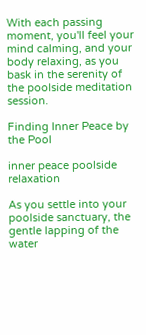With each passing moment, you'll feel your mind calming, and your body relaxing, as you bask in the serenity of the poolside meditation session.

Finding Inner Peace by the Pool

inner peace poolside relaxation

As you settle into your poolside sanctuary, the gentle lapping of the water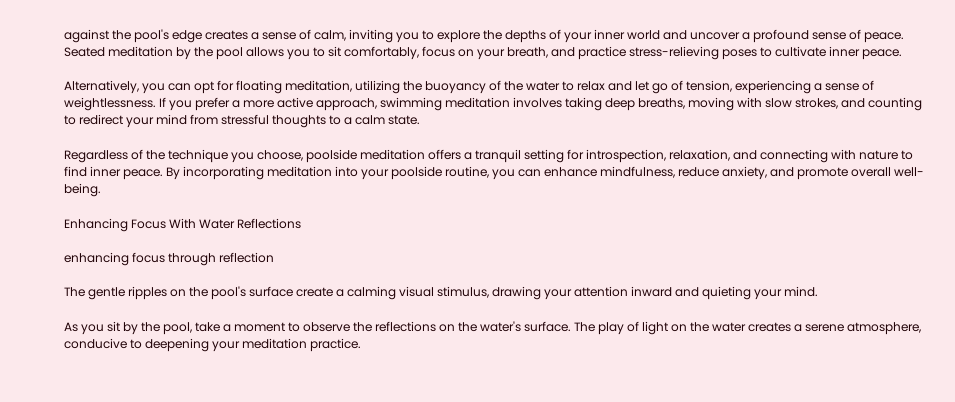against the pool's edge creates a sense of calm, inviting you to explore the depths of your inner world and uncover a profound sense of peace. Seated meditation by the pool allows you to sit comfortably, focus on your breath, and practice stress-relieving poses to cultivate inner peace.

Alternatively, you can opt for floating meditation, utilizing the buoyancy of the water to relax and let go of tension, experiencing a sense of weightlessness. If you prefer a more active approach, swimming meditation involves taking deep breaths, moving with slow strokes, and counting to redirect your mind from stressful thoughts to a calm state.

Regardless of the technique you choose, poolside meditation offers a tranquil setting for introspection, relaxation, and connecting with nature to find inner peace. By incorporating meditation into your poolside routine, you can enhance mindfulness, reduce anxiety, and promote overall well-being.

Enhancing Focus With Water Reflections

enhancing focus through reflection

The gentle ripples on the pool's surface create a calming visual stimulus, drawing your attention inward and quieting your mind.

As you sit by the pool, take a moment to observe the reflections on the water's surface. The play of light on the water creates a serene atmosphere, conducive to deepening your meditation practice.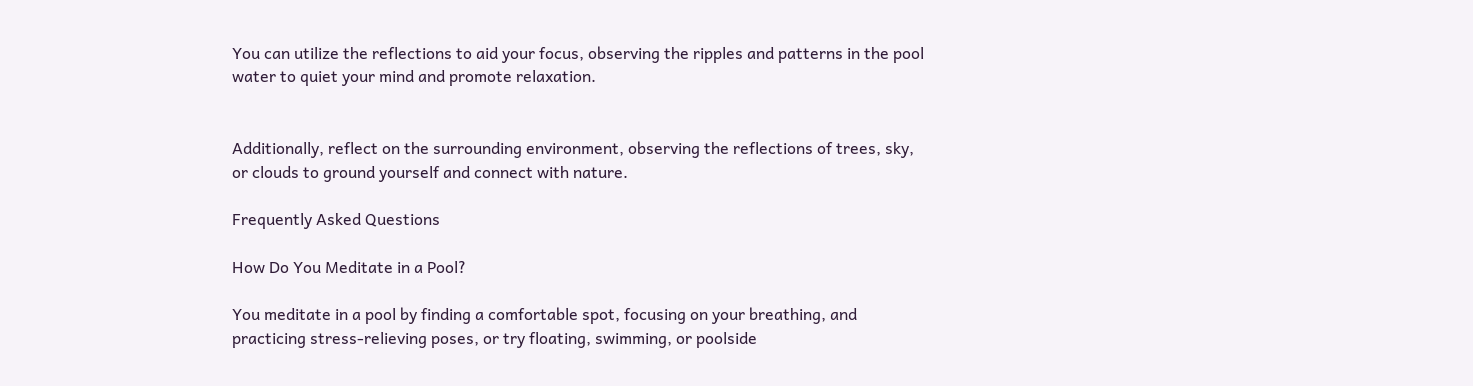You can utilize the reflections to aid your focus, observing the ripples and patterns in the pool water to quiet your mind and promote relaxation.


Additionally, reflect on the surrounding environment, observing the reflections of trees, sky, or clouds to ground yourself and connect with nature.

Frequently Asked Questions

How Do You Meditate in a Pool?

You meditate in a pool by finding a comfortable spot, focusing on your breathing, and practicing stress-relieving poses, or try floating, swimming, or poolside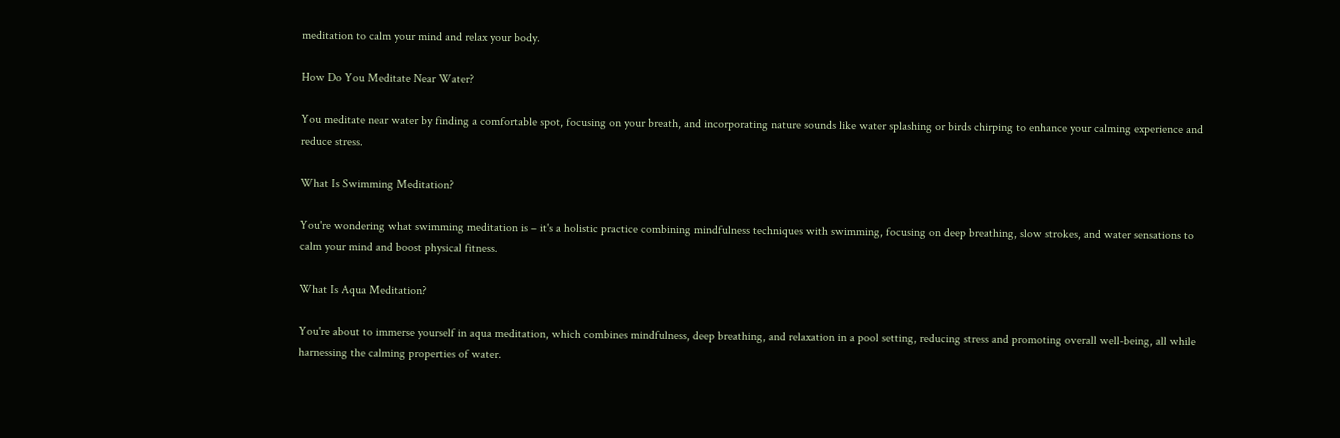meditation to calm your mind and relax your body.

How Do You Meditate Near Water?

You meditate near water by finding a comfortable spot, focusing on your breath, and incorporating nature sounds like water splashing or birds chirping to enhance your calming experience and reduce stress.

What Is Swimming Meditation?

You're wondering what swimming meditation is – it's a holistic practice combining mindfulness techniques with swimming, focusing on deep breathing, slow strokes, and water sensations to calm your mind and boost physical fitness.

What Is Aqua Meditation?

You're about to immerse yourself in aqua meditation, which combines mindfulness, deep breathing, and relaxation in a pool setting, reducing stress and promoting overall well-being, all while harnessing the calming properties of water.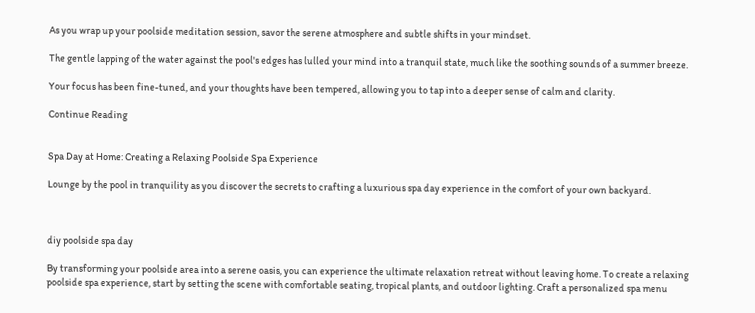As you wrap up your poolside meditation session, savor the serene atmosphere and subtle shifts in your mindset.

The gentle lapping of the water against the pool's edges has lulled your mind into a tranquil state, much like the soothing sounds of a summer breeze.

Your focus has been fine-tuned, and your thoughts have been tempered, allowing you to tap into a deeper sense of calm and clarity.

Continue Reading


Spa Day at Home: Creating a Relaxing Poolside Spa Experience

Lounge by the pool in tranquility as you discover the secrets to crafting a luxurious spa day experience in the comfort of your own backyard.



diy poolside spa day

By transforming your poolside area into a serene oasis, you can experience the ultimate relaxation retreat without leaving home. To create a relaxing poolside spa experience, start by setting the scene with comfortable seating, tropical plants, and outdoor lighting. Craft a personalized spa menu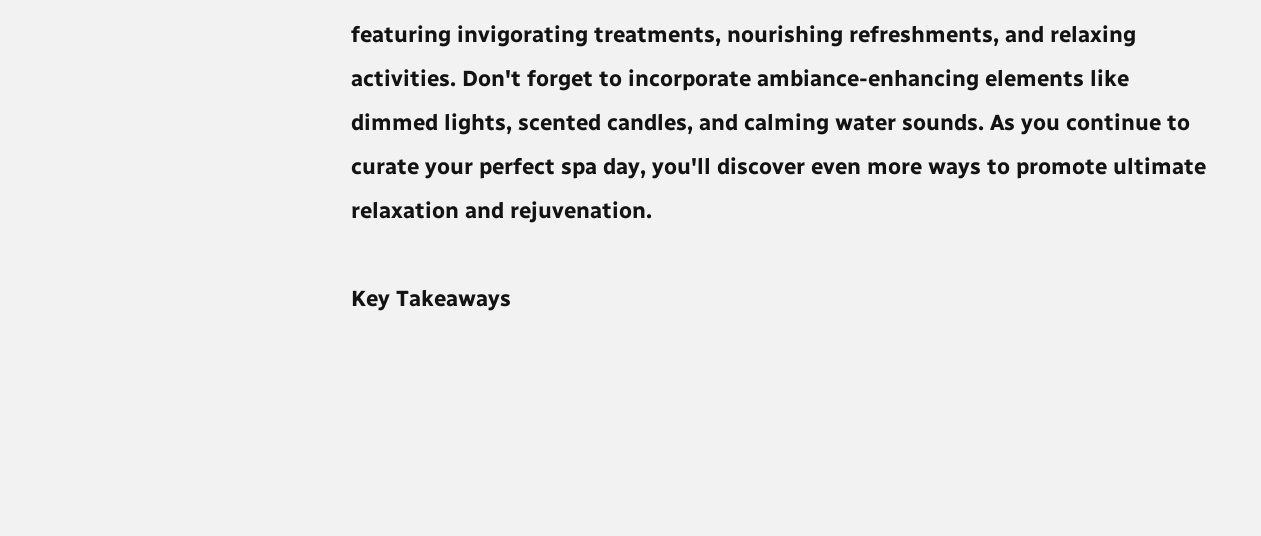featuring invigorating treatments, nourishing refreshments, and relaxing activities. Don't forget to incorporate ambiance-enhancing elements like dimmed lights, scented candles, and calming water sounds. As you continue to curate your perfect spa day, you'll discover even more ways to promote ultimate relaxation and rejuvenation.

Key Takeaways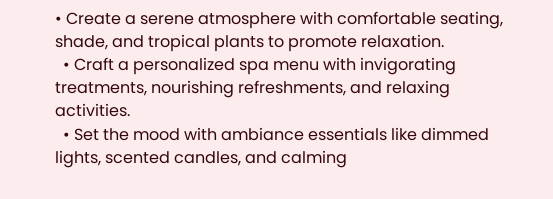• Create a serene atmosphere with comfortable seating, shade, and tropical plants to promote relaxation.
  • Craft a personalized spa menu with invigorating treatments, nourishing refreshments, and relaxing activities.
  • Set the mood with ambiance essentials like dimmed lights, scented candles, and calming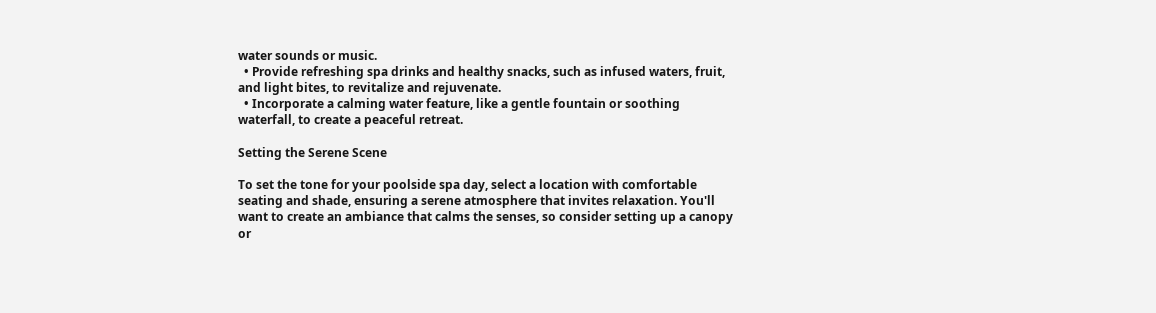water sounds or music.
  • Provide refreshing spa drinks and healthy snacks, such as infused waters, fruit, and light bites, to revitalize and rejuvenate.
  • Incorporate a calming water feature, like a gentle fountain or soothing waterfall, to create a peaceful retreat.

Setting the Serene Scene

To set the tone for your poolside spa day, select a location with comfortable seating and shade, ensuring a serene atmosphere that invites relaxation. You'll want to create an ambiance that calms the senses, so consider setting up a canopy or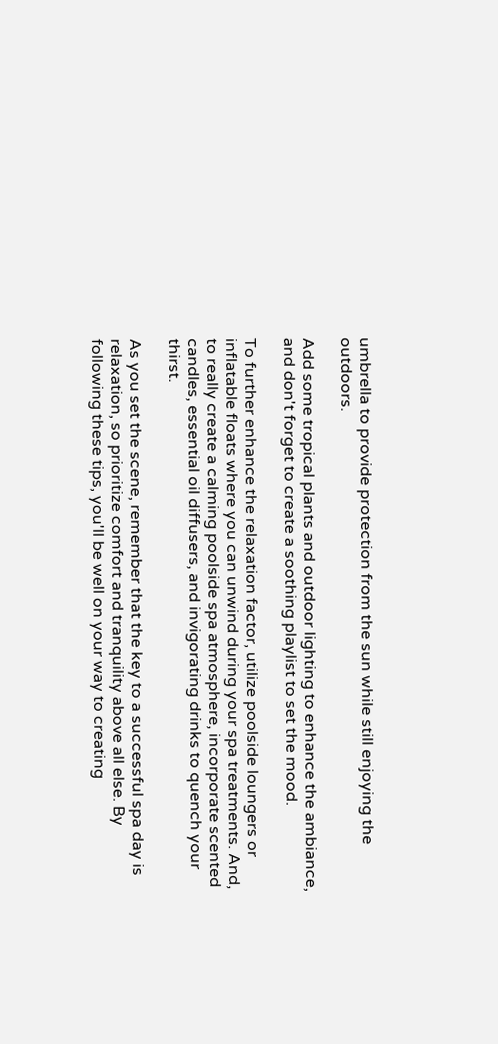umbrella to provide protection from the sun while still enjoying the outdoors.

Add some tropical plants and outdoor lighting to enhance the ambiance, and don't forget to create a soothing playlist to set the mood.

To further enhance the relaxation factor, utilize poolside loungers or inflatable floats where you can unwind during your spa treatments. And, to really create a calming poolside spa atmosphere, incorporate scented candles, essential oil diffusers, and invigorating drinks to quench your thirst.

As you set the scene, remember that the key to a successful spa day is relaxation, so prioritize comfort and tranquility above all else. By following these tips, you'll be well on your way to creating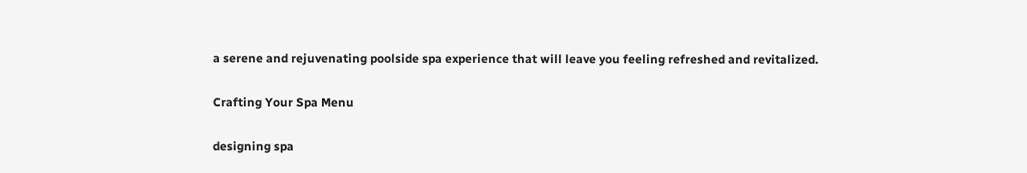a serene and rejuvenating poolside spa experience that will leave you feeling refreshed and revitalized.

Crafting Your Spa Menu

designing spa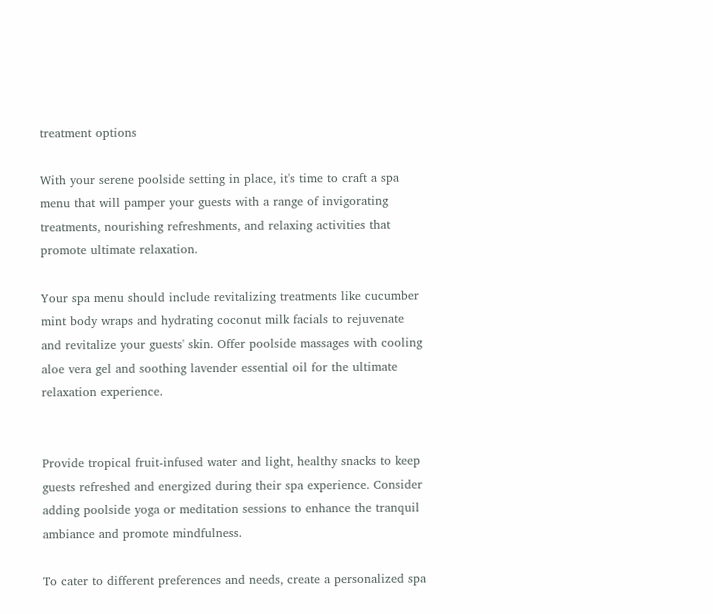treatment options

With your serene poolside setting in place, it's time to craft a spa menu that will pamper your guests with a range of invigorating treatments, nourishing refreshments, and relaxing activities that promote ultimate relaxation.

Your spa menu should include revitalizing treatments like cucumber mint body wraps and hydrating coconut milk facials to rejuvenate and revitalize your guests' skin. Offer poolside massages with cooling aloe vera gel and soothing lavender essential oil for the ultimate relaxation experience.


Provide tropical fruit-infused water and light, healthy snacks to keep guests refreshed and energized during their spa experience. Consider adding poolside yoga or meditation sessions to enhance the tranquil ambiance and promote mindfulness.

To cater to different preferences and needs, create a personalized spa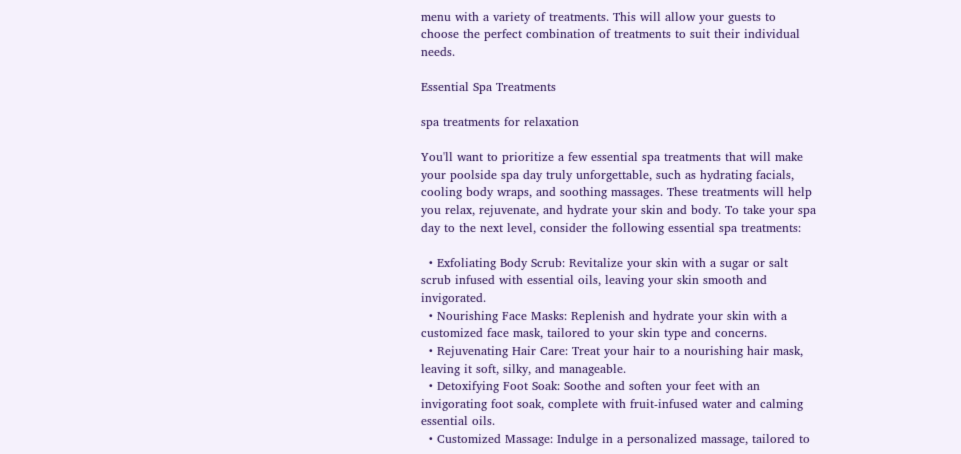menu with a variety of treatments. This will allow your guests to choose the perfect combination of treatments to suit their individual needs.

Essential Spa Treatments

spa treatments for relaxation

You'll want to prioritize a few essential spa treatments that will make your poolside spa day truly unforgettable, such as hydrating facials, cooling body wraps, and soothing massages. These treatments will help you relax, rejuvenate, and hydrate your skin and body. To take your spa day to the next level, consider the following essential spa treatments:

  • Exfoliating Body Scrub: Revitalize your skin with a sugar or salt scrub infused with essential oils, leaving your skin smooth and invigorated.
  • Nourishing Face Masks: Replenish and hydrate your skin with a customized face mask, tailored to your skin type and concerns.
  • Rejuvenating Hair Care: Treat your hair to a nourishing hair mask, leaving it soft, silky, and manageable.
  • Detoxifying Foot Soak: Soothe and soften your feet with an invigorating foot soak, complete with fruit-infused water and calming essential oils.
  • Customized Massage: Indulge in a personalized massage, tailored to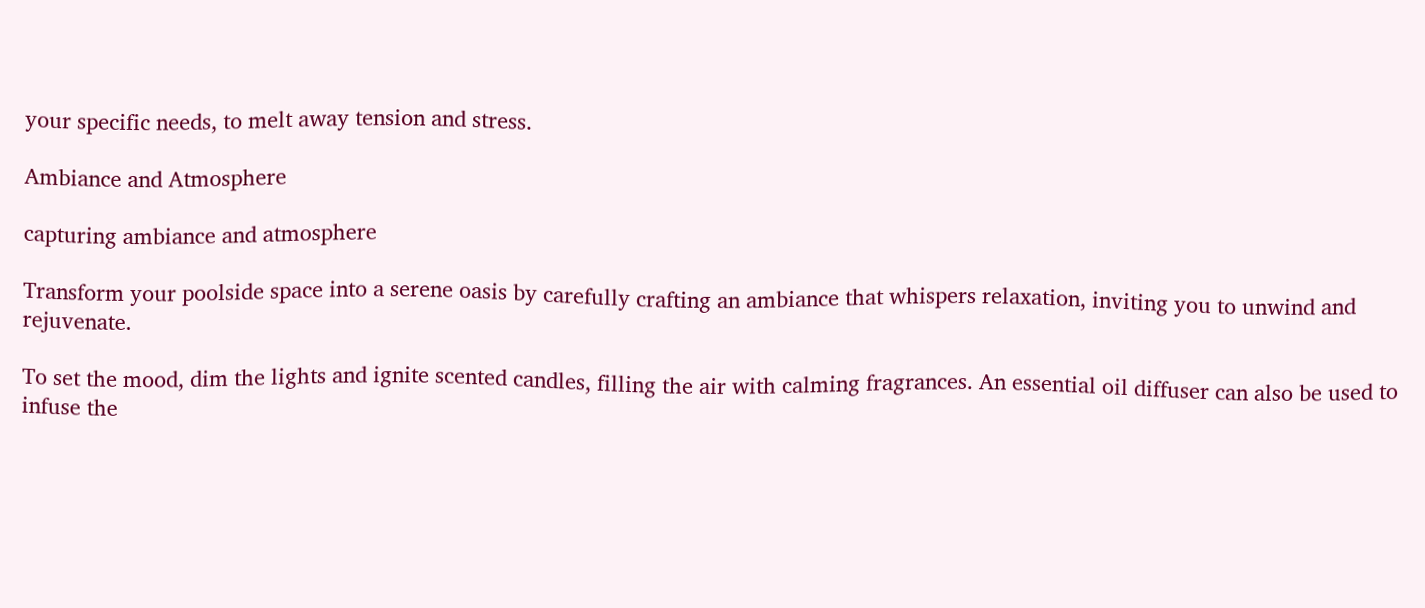your specific needs, to melt away tension and stress.

Ambiance and Atmosphere

capturing ambiance and atmosphere

Transform your poolside space into a serene oasis by carefully crafting an ambiance that whispers relaxation, inviting you to unwind and rejuvenate.

To set the mood, dim the lights and ignite scented candles, filling the air with calming fragrances. An essential oil diffuser can also be used to infuse the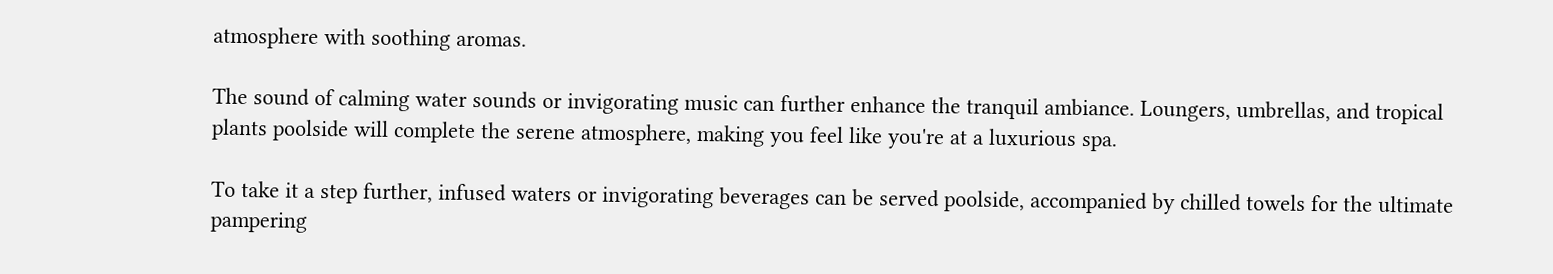atmosphere with soothing aromas.

The sound of calming water sounds or invigorating music can further enhance the tranquil ambiance. Loungers, umbrellas, and tropical plants poolside will complete the serene atmosphere, making you feel like you're at a luxurious spa.

To take it a step further, infused waters or invigorating beverages can be served poolside, accompanied by chilled towels for the ultimate pampering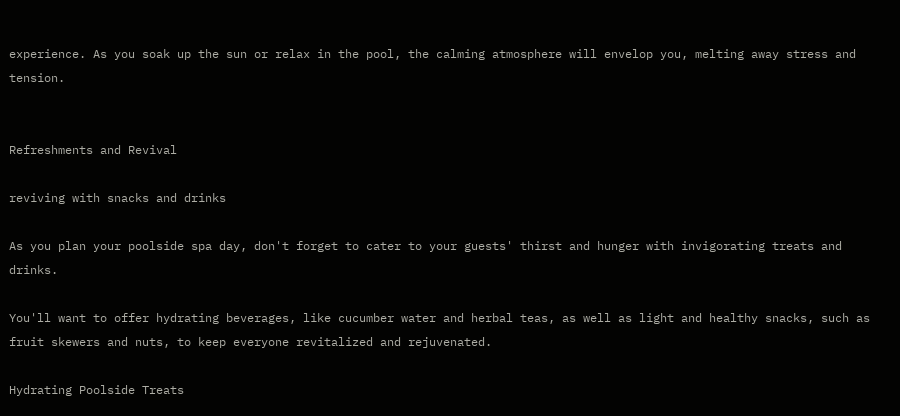experience. As you soak up the sun or relax in the pool, the calming atmosphere will envelop you, melting away stress and tension.


Refreshments and Revival

reviving with snacks and drinks

As you plan your poolside spa day, don't forget to cater to your guests' thirst and hunger with invigorating treats and drinks.

You'll want to offer hydrating beverages, like cucumber water and herbal teas, as well as light and healthy snacks, such as fruit skewers and nuts, to keep everyone revitalized and rejuvenated.

Hydrating Poolside Treats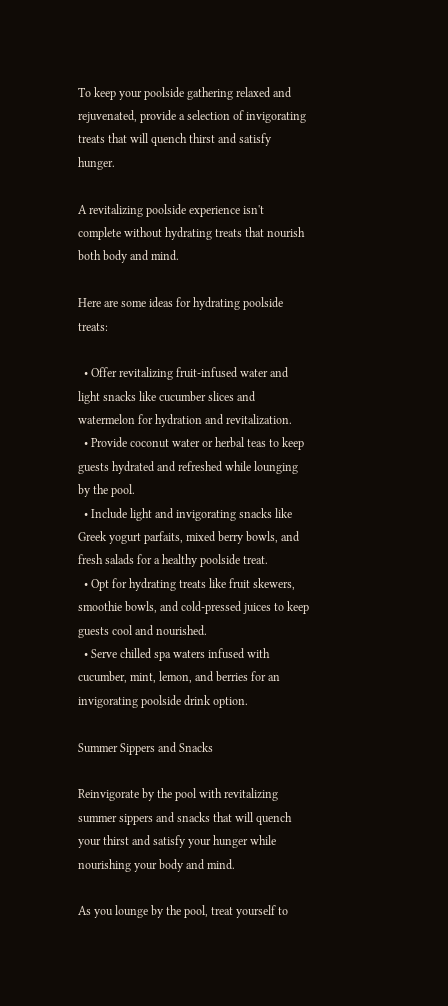To keep your poolside gathering relaxed and rejuvenated, provide a selection of invigorating treats that will quench thirst and satisfy hunger.

A revitalizing poolside experience isn't complete without hydrating treats that nourish both body and mind.

Here are some ideas for hydrating poolside treats:

  • Offer revitalizing fruit-infused water and light snacks like cucumber slices and watermelon for hydration and revitalization.
  • Provide coconut water or herbal teas to keep guests hydrated and refreshed while lounging by the pool.
  • Include light and invigorating snacks like Greek yogurt parfaits, mixed berry bowls, and fresh salads for a healthy poolside treat.
  • Opt for hydrating treats like fruit skewers, smoothie bowls, and cold-pressed juices to keep guests cool and nourished.
  • Serve chilled spa waters infused with cucumber, mint, lemon, and berries for an invigorating poolside drink option.

Summer Sippers and Snacks

Reinvigorate by the pool with revitalizing summer sippers and snacks that will quench your thirst and satisfy your hunger while nourishing your body and mind.

As you lounge by the pool, treat yourself to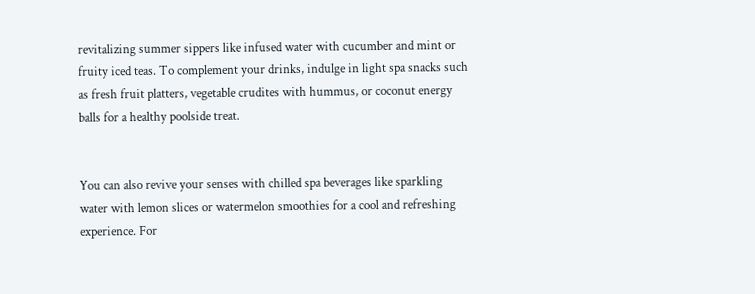revitalizing summer sippers like infused water with cucumber and mint or fruity iced teas. To complement your drinks, indulge in light spa snacks such as fresh fruit platters, vegetable crudites with hummus, or coconut energy balls for a healthy poolside treat.


You can also revive your senses with chilled spa beverages like sparkling water with lemon slices or watermelon smoothies for a cool and refreshing experience. For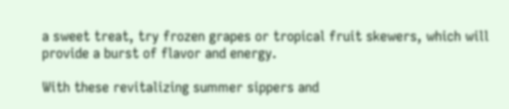a sweet treat, try frozen grapes or tropical fruit skewers, which will provide a burst of flavor and energy.

With these revitalizing summer sippers and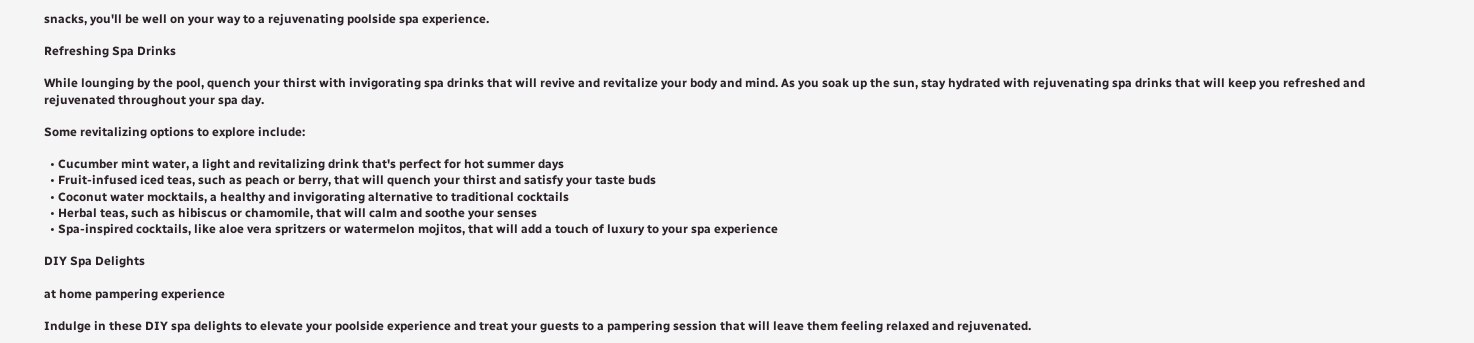snacks, you'll be well on your way to a rejuvenating poolside spa experience.

Refreshing Spa Drinks

While lounging by the pool, quench your thirst with invigorating spa drinks that will revive and revitalize your body and mind. As you soak up the sun, stay hydrated with rejuvenating spa drinks that will keep you refreshed and rejuvenated throughout your spa day.

Some revitalizing options to explore include:

  • Cucumber mint water, a light and revitalizing drink that's perfect for hot summer days
  • Fruit-infused iced teas, such as peach or berry, that will quench your thirst and satisfy your taste buds
  • Coconut water mocktails, a healthy and invigorating alternative to traditional cocktails
  • Herbal teas, such as hibiscus or chamomile, that will calm and soothe your senses
  • Spa-inspired cocktails, like aloe vera spritzers or watermelon mojitos, that will add a touch of luxury to your spa experience

DIY Spa Delights

at home pampering experience

Indulge in these DIY spa delights to elevate your poolside experience and treat your guests to a pampering session that will leave them feeling relaxed and rejuvenated.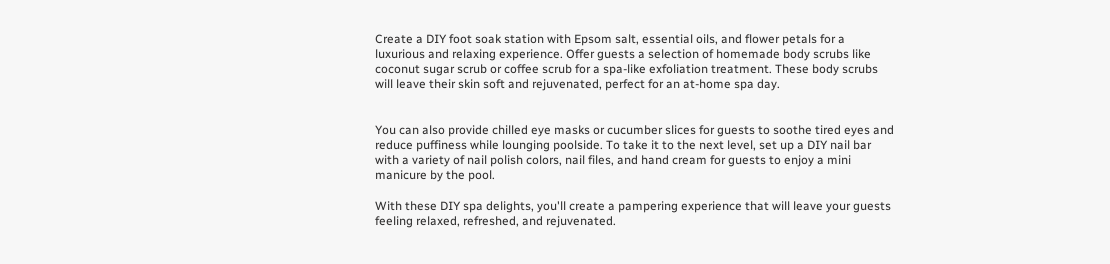Create a DIY foot soak station with Epsom salt, essential oils, and flower petals for a luxurious and relaxing experience. Offer guests a selection of homemade body scrubs like coconut sugar scrub or coffee scrub for a spa-like exfoliation treatment. These body scrubs will leave their skin soft and rejuvenated, perfect for an at-home spa day.


You can also provide chilled eye masks or cucumber slices for guests to soothe tired eyes and reduce puffiness while lounging poolside. To take it to the next level, set up a DIY nail bar with a variety of nail polish colors, nail files, and hand cream for guests to enjoy a mini manicure by the pool.

With these DIY spa delights, you'll create a pampering experience that will leave your guests feeling relaxed, refreshed, and rejuvenated.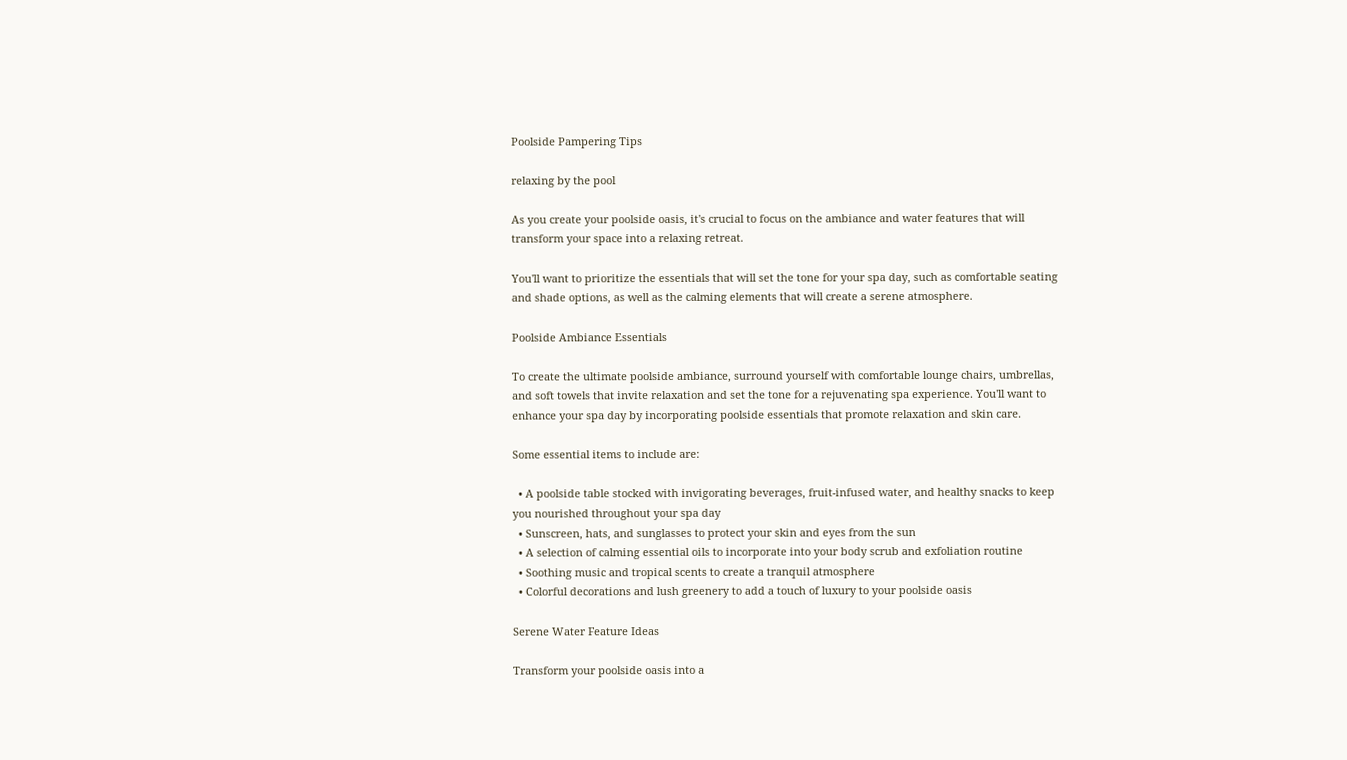Poolside Pampering Tips

relaxing by the pool

As you create your poolside oasis, it's crucial to focus on the ambiance and water features that will transform your space into a relaxing retreat.

You'll want to prioritize the essentials that will set the tone for your spa day, such as comfortable seating and shade options, as well as the calming elements that will create a serene atmosphere.

Poolside Ambiance Essentials

To create the ultimate poolside ambiance, surround yourself with comfortable lounge chairs, umbrellas, and soft towels that invite relaxation and set the tone for a rejuvenating spa experience. You'll want to enhance your spa day by incorporating poolside essentials that promote relaxation and skin care.

Some essential items to include are:

  • A poolside table stocked with invigorating beverages, fruit-infused water, and healthy snacks to keep you nourished throughout your spa day
  • Sunscreen, hats, and sunglasses to protect your skin and eyes from the sun
  • A selection of calming essential oils to incorporate into your body scrub and exfoliation routine
  • Soothing music and tropical scents to create a tranquil atmosphere
  • Colorful decorations and lush greenery to add a touch of luxury to your poolside oasis

Serene Water Feature Ideas

Transform your poolside oasis into a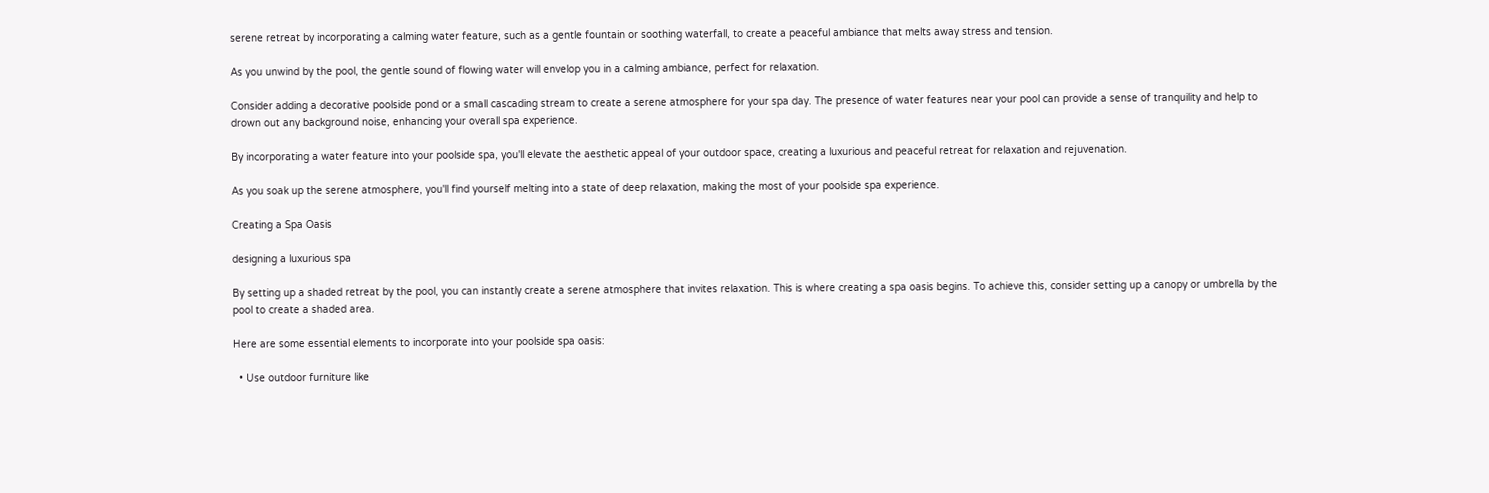serene retreat by incorporating a calming water feature, such as a gentle fountain or soothing waterfall, to create a peaceful ambiance that melts away stress and tension.

As you unwind by the pool, the gentle sound of flowing water will envelop you in a calming ambiance, perfect for relaxation.

Consider adding a decorative poolside pond or a small cascading stream to create a serene atmosphere for your spa day. The presence of water features near your pool can provide a sense of tranquility and help to drown out any background noise, enhancing your overall spa experience.

By incorporating a water feature into your poolside spa, you'll elevate the aesthetic appeal of your outdoor space, creating a luxurious and peaceful retreat for relaxation and rejuvenation.

As you soak up the serene atmosphere, you'll find yourself melting into a state of deep relaxation, making the most of your poolside spa experience.

Creating a Spa Oasis

designing a luxurious spa

By setting up a shaded retreat by the pool, you can instantly create a serene atmosphere that invites relaxation. This is where creating a spa oasis begins. To achieve this, consider setting up a canopy or umbrella by the pool to create a shaded area.

Here are some essential elements to incorporate into your poolside spa oasis:

  • Use outdoor furniture like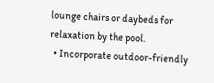lounge chairs or daybeds for relaxation by the pool.
  • Incorporate outdoor-friendly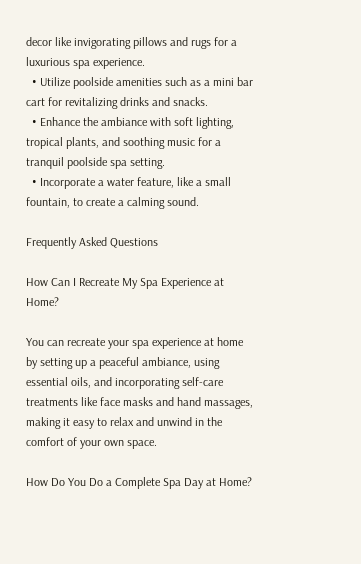decor like invigorating pillows and rugs for a luxurious spa experience.
  • Utilize poolside amenities such as a mini bar cart for revitalizing drinks and snacks.
  • Enhance the ambiance with soft lighting, tropical plants, and soothing music for a tranquil poolside spa setting.
  • Incorporate a water feature, like a small fountain, to create a calming sound.

Frequently Asked Questions

How Can I Recreate My Spa Experience at Home?

You can recreate your spa experience at home by setting up a peaceful ambiance, using essential oils, and incorporating self-care treatments like face masks and hand massages, making it easy to relax and unwind in the comfort of your own space.

How Do You Do a Complete Spa Day at Home?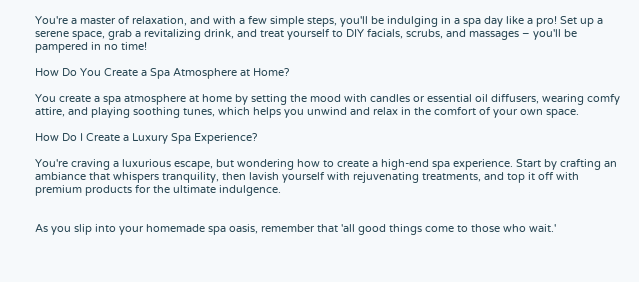You're a master of relaxation, and with a few simple steps, you'll be indulging in a spa day like a pro! Set up a serene space, grab a revitalizing drink, and treat yourself to DIY facials, scrubs, and massages – you'll be pampered in no time!

How Do You Create a Spa Atmosphere at Home?

You create a spa atmosphere at home by setting the mood with candles or essential oil diffusers, wearing comfy attire, and playing soothing tunes, which helps you unwind and relax in the comfort of your own space.

How Do I Create a Luxury Spa Experience?

You're craving a luxurious escape, but wondering how to create a high-end spa experience. Start by crafting an ambiance that whispers tranquility, then lavish yourself with rejuvenating treatments, and top it off with premium products for the ultimate indulgence.


As you slip into your homemade spa oasis, remember that 'all good things come to those who wait.'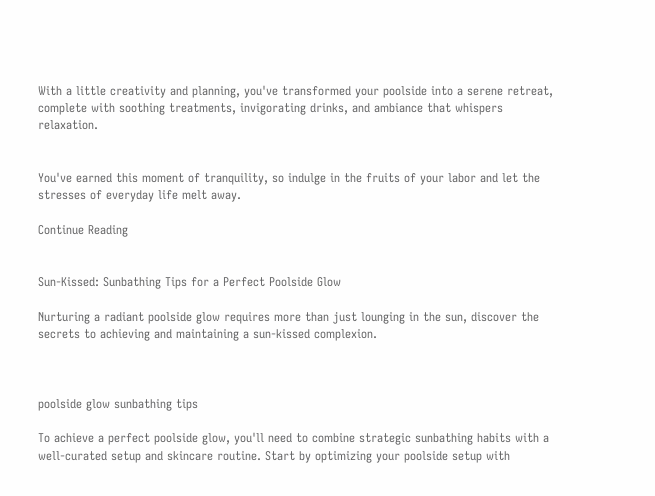With a little creativity and planning, you've transformed your poolside into a serene retreat, complete with soothing treatments, invigorating drinks, and ambiance that whispers relaxation.


You've earned this moment of tranquility, so indulge in the fruits of your labor and let the stresses of everyday life melt away.

Continue Reading


Sun-Kissed: Sunbathing Tips for a Perfect Poolside Glow

Nurturing a radiant poolside glow requires more than just lounging in the sun, discover the secrets to achieving and maintaining a sun-kissed complexion.



poolside glow sunbathing tips

To achieve a perfect poolside glow, you'll need to combine strategic sunbathing habits with a well-curated setup and skincare routine. Start by optimizing your poolside setup with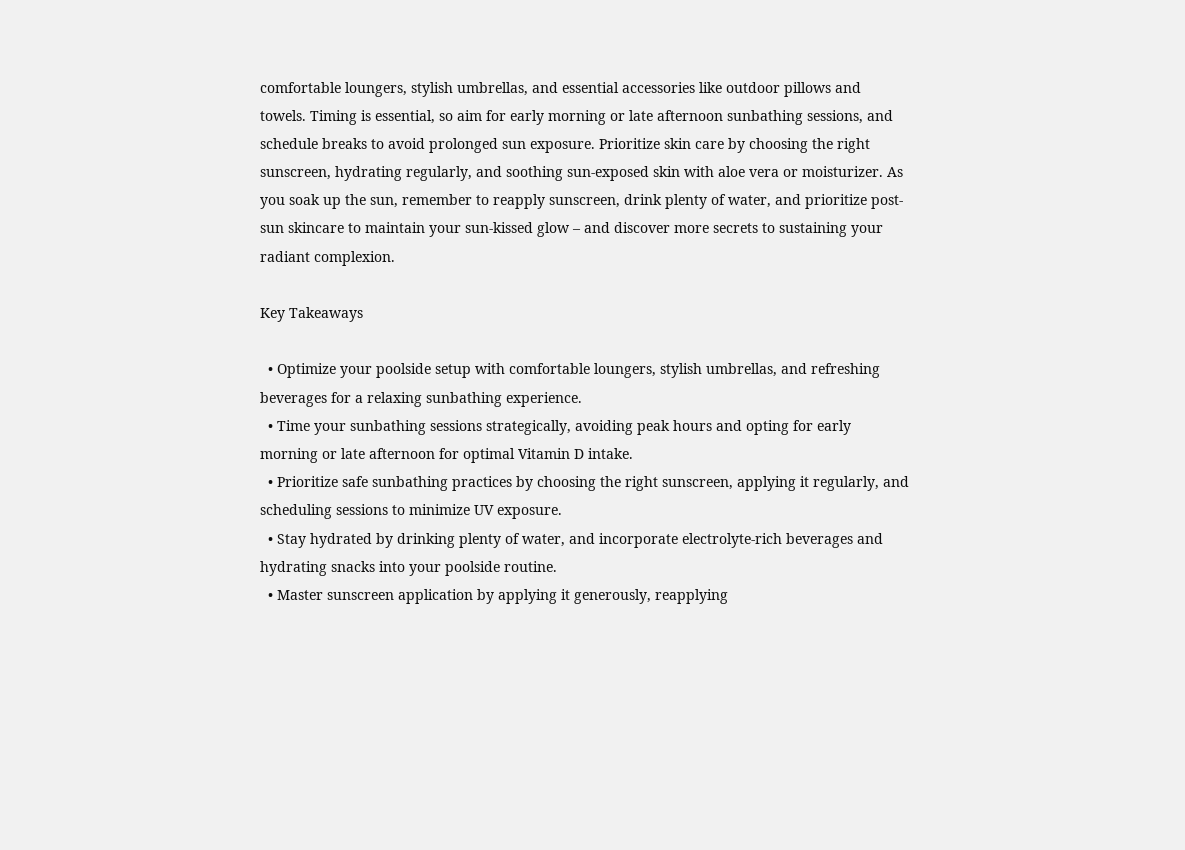comfortable loungers, stylish umbrellas, and essential accessories like outdoor pillows and towels. Timing is essential, so aim for early morning or late afternoon sunbathing sessions, and schedule breaks to avoid prolonged sun exposure. Prioritize skin care by choosing the right sunscreen, hydrating regularly, and soothing sun-exposed skin with aloe vera or moisturizer. As you soak up the sun, remember to reapply sunscreen, drink plenty of water, and prioritize post-sun skincare to maintain your sun-kissed glow – and discover more secrets to sustaining your radiant complexion.

Key Takeaways

  • Optimize your poolside setup with comfortable loungers, stylish umbrellas, and refreshing beverages for a relaxing sunbathing experience.
  • Time your sunbathing sessions strategically, avoiding peak hours and opting for early morning or late afternoon for optimal Vitamin D intake.
  • Prioritize safe sunbathing practices by choosing the right sunscreen, applying it regularly, and scheduling sessions to minimize UV exposure.
  • Stay hydrated by drinking plenty of water, and incorporate electrolyte-rich beverages and hydrating snacks into your poolside routine.
  • Master sunscreen application by applying it generously, reapplying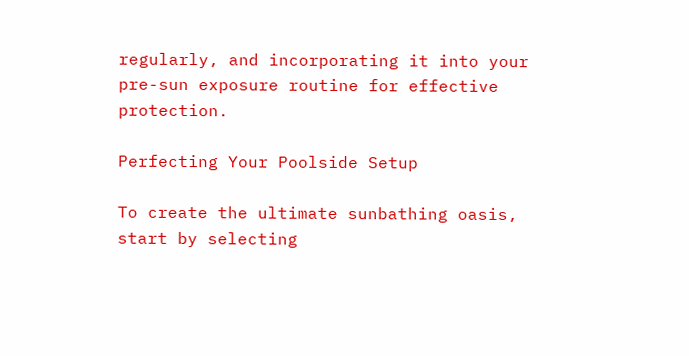regularly, and incorporating it into your pre-sun exposure routine for effective protection.

Perfecting Your Poolside Setup

To create the ultimate sunbathing oasis, start by selecting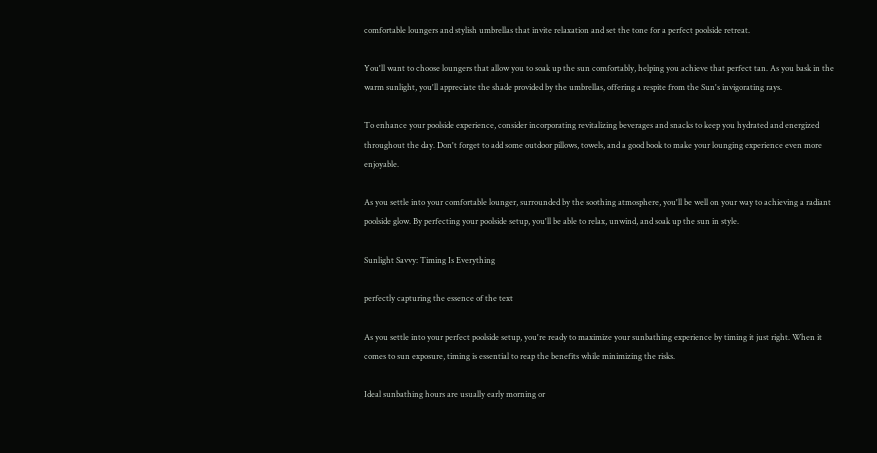comfortable loungers and stylish umbrellas that invite relaxation and set the tone for a perfect poolside retreat.

You'll want to choose loungers that allow you to soak up the sun comfortably, helping you achieve that perfect tan. As you bask in the warm sunlight, you'll appreciate the shade provided by the umbrellas, offering a respite from the Sun's invigorating rays.

To enhance your poolside experience, consider incorporating revitalizing beverages and snacks to keep you hydrated and energized throughout the day. Don't forget to add some outdoor pillows, towels, and a good book to make your lounging experience even more enjoyable.

As you settle into your comfortable lounger, surrounded by the soothing atmosphere, you'll be well on your way to achieving a radiant poolside glow. By perfecting your poolside setup, you'll be able to relax, unwind, and soak up the sun in style.

Sunlight Savvy: Timing Is Everything

perfectly capturing the essence of the text

As you settle into your perfect poolside setup, you're ready to maximize your sunbathing experience by timing it just right. When it comes to sun exposure, timing is essential to reap the benefits while minimizing the risks.

Ideal sunbathing hours are usually early morning or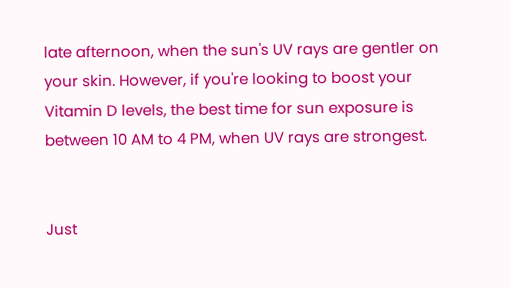late afternoon, when the sun's UV rays are gentler on your skin. However, if you're looking to boost your Vitamin D levels, the best time for sun exposure is between 10 AM to 4 PM, when UV rays are strongest.


Just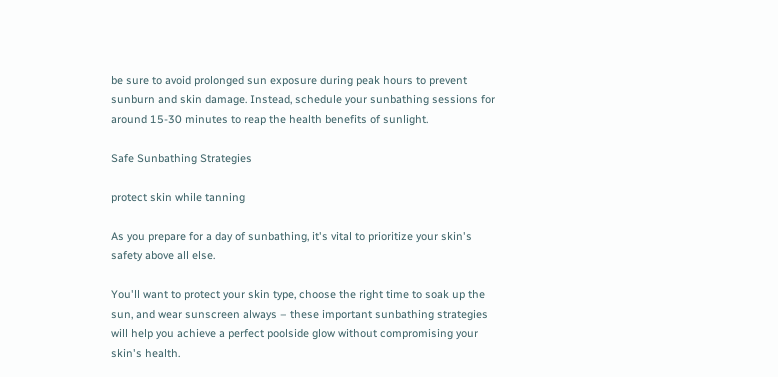be sure to avoid prolonged sun exposure during peak hours to prevent sunburn and skin damage. Instead, schedule your sunbathing sessions for around 15-30 minutes to reap the health benefits of sunlight.

Safe Sunbathing Strategies

protect skin while tanning

As you prepare for a day of sunbathing, it's vital to prioritize your skin's safety above all else.

You'll want to protect your skin type, choose the right time to soak up the sun, and wear sunscreen always – these important sunbathing strategies will help you achieve a perfect poolside glow without compromising your skin's health.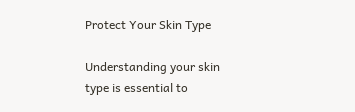Protect Your Skin Type

Understanding your skin type is essential to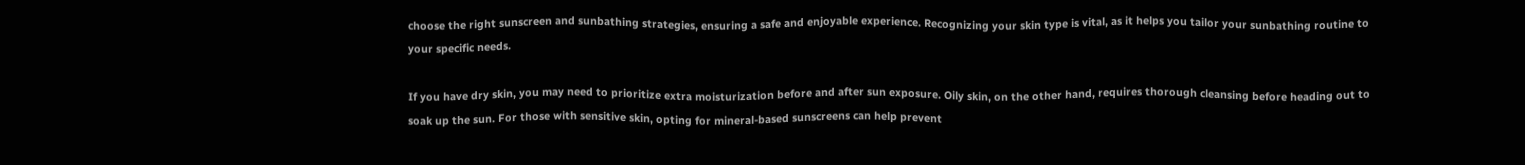choose the right sunscreen and sunbathing strategies, ensuring a safe and enjoyable experience. Recognizing your skin type is vital, as it helps you tailor your sunbathing routine to your specific needs.

If you have dry skin, you may need to prioritize extra moisturization before and after sun exposure. Oily skin, on the other hand, requires thorough cleansing before heading out to soak up the sun. For those with sensitive skin, opting for mineral-based sunscreens can help prevent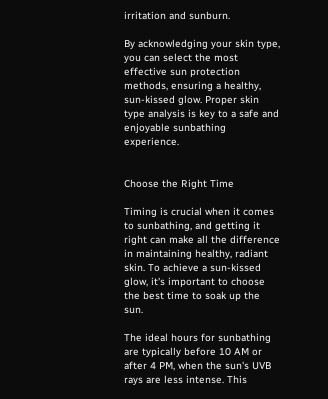irritation and sunburn.

By acknowledging your skin type, you can select the most effective sun protection methods, ensuring a healthy, sun-kissed glow. Proper skin type analysis is key to a safe and enjoyable sunbathing experience.


Choose the Right Time

Timing is crucial when it comes to sunbathing, and getting it right can make all the difference in maintaining healthy, radiant skin. To achieve a sun-kissed glow, it's important to choose the best time to soak up the sun.

The ideal hours for sunbathing are typically before 10 AM or after 4 PM, when the sun's UVB rays are less intense. This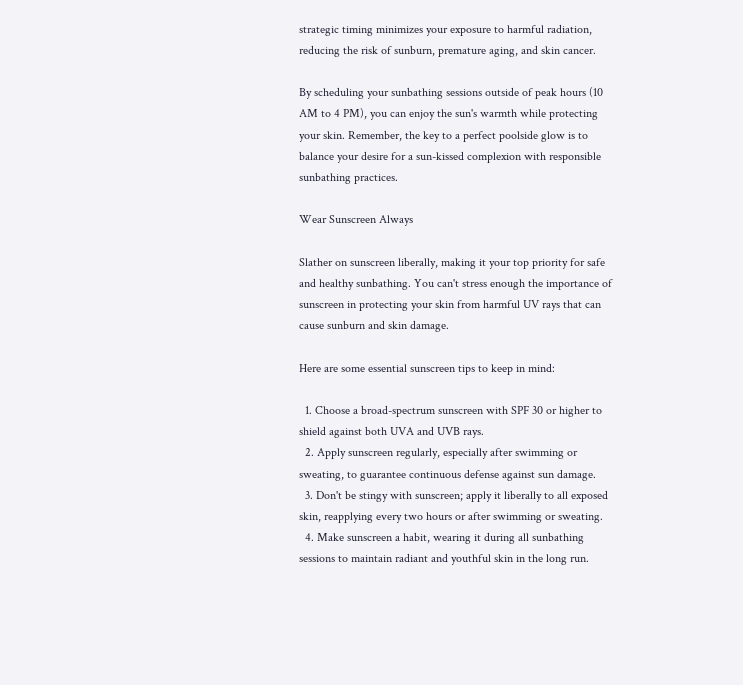strategic timing minimizes your exposure to harmful radiation, reducing the risk of sunburn, premature aging, and skin cancer.

By scheduling your sunbathing sessions outside of peak hours (10 AM to 4 PM), you can enjoy the sun's warmth while protecting your skin. Remember, the key to a perfect poolside glow is to balance your desire for a sun-kissed complexion with responsible sunbathing practices.

Wear Sunscreen Always

Slather on sunscreen liberally, making it your top priority for safe and healthy sunbathing. You can't stress enough the importance of sunscreen in protecting your skin from harmful UV rays that can cause sunburn and skin damage.

Here are some essential sunscreen tips to keep in mind:

  1. Choose a broad-spectrum sunscreen with SPF 30 or higher to shield against both UVA and UVB rays.
  2. Apply sunscreen regularly, especially after swimming or sweating, to guarantee continuous defense against sun damage.
  3. Don't be stingy with sunscreen; apply it liberally to all exposed skin, reapplying every two hours or after swimming or sweating.
  4. Make sunscreen a habit, wearing it during all sunbathing sessions to maintain radiant and youthful skin in the long run.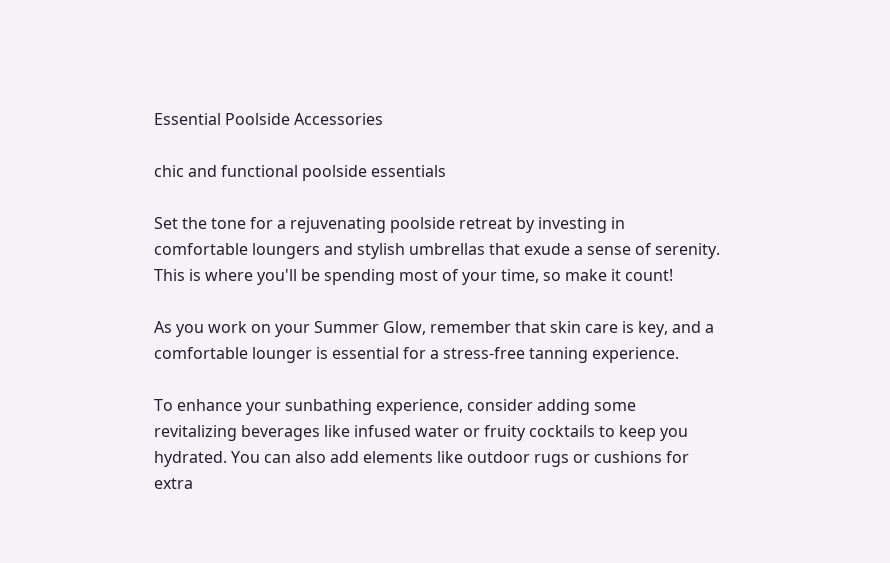Essential Poolside Accessories

chic and functional poolside essentials

Set the tone for a rejuvenating poolside retreat by investing in comfortable loungers and stylish umbrellas that exude a sense of serenity. This is where you'll be spending most of your time, so make it count!

As you work on your Summer Glow, remember that skin care is key, and a comfortable lounger is essential for a stress-free tanning experience.

To enhance your sunbathing experience, consider adding some revitalizing beverages like infused water or fruity cocktails to keep you hydrated. You can also add elements like outdoor rugs or cushions for extra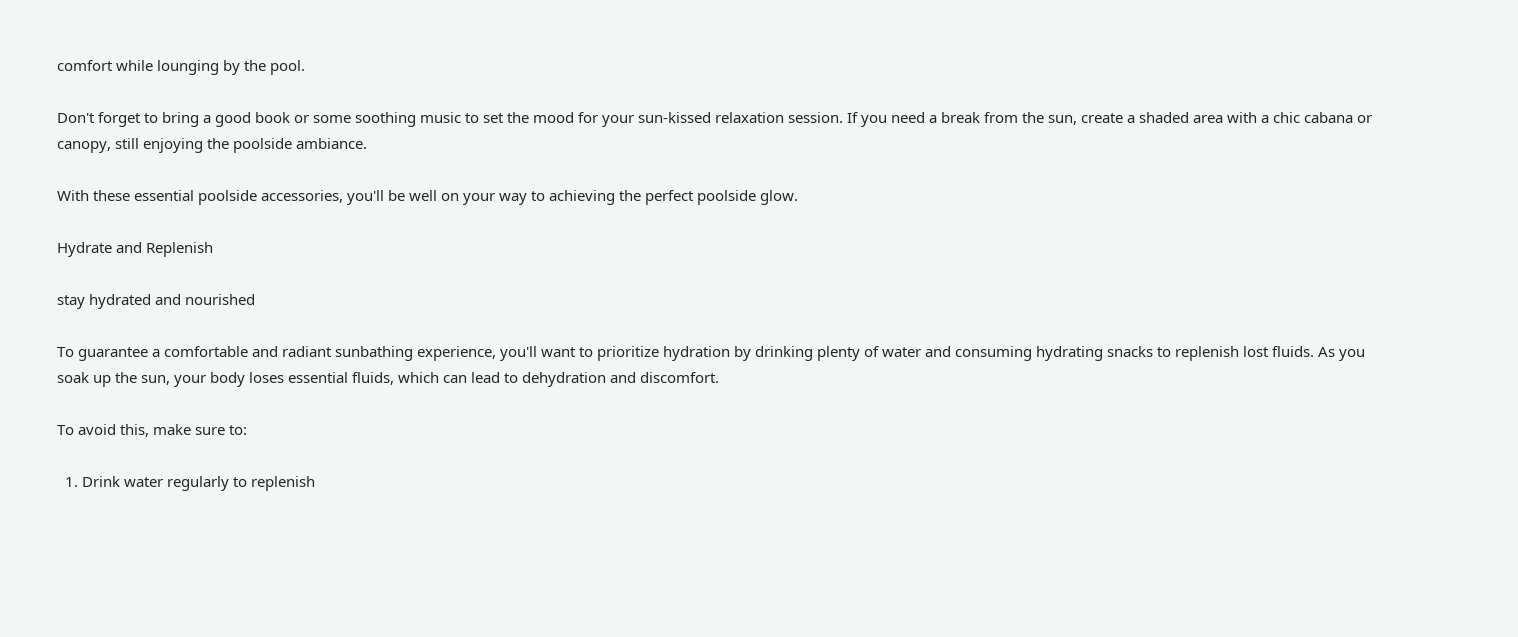comfort while lounging by the pool.

Don't forget to bring a good book or some soothing music to set the mood for your sun-kissed relaxation session. If you need a break from the sun, create a shaded area with a chic cabana or canopy, still enjoying the poolside ambiance.

With these essential poolside accessories, you'll be well on your way to achieving the perfect poolside glow.

Hydrate and Replenish

stay hydrated and nourished

To guarantee a comfortable and radiant sunbathing experience, you'll want to prioritize hydration by drinking plenty of water and consuming hydrating snacks to replenish lost fluids. As you soak up the sun, your body loses essential fluids, which can lead to dehydration and discomfort.

To avoid this, make sure to:

  1. Drink water regularly to replenish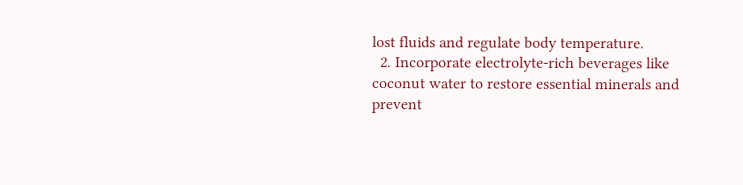lost fluids and regulate body temperature.
  2. Incorporate electrolyte-rich beverages like coconut water to restore essential minerals and prevent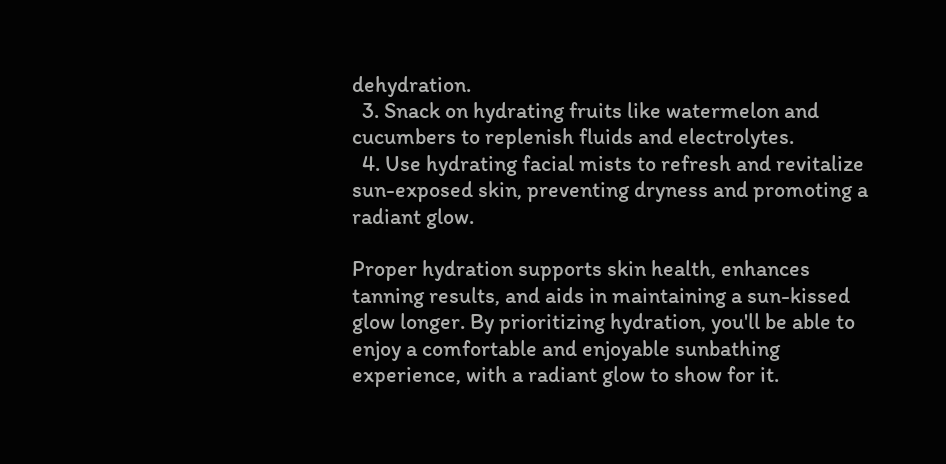dehydration.
  3. Snack on hydrating fruits like watermelon and cucumbers to replenish fluids and electrolytes.
  4. Use hydrating facial mists to refresh and revitalize sun-exposed skin, preventing dryness and promoting a radiant glow.

Proper hydration supports skin health, enhances tanning results, and aids in maintaining a sun-kissed glow longer. By prioritizing hydration, you'll be able to enjoy a comfortable and enjoyable sunbathing experience, with a radiant glow to show for it.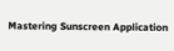Mastering Sunscreen Application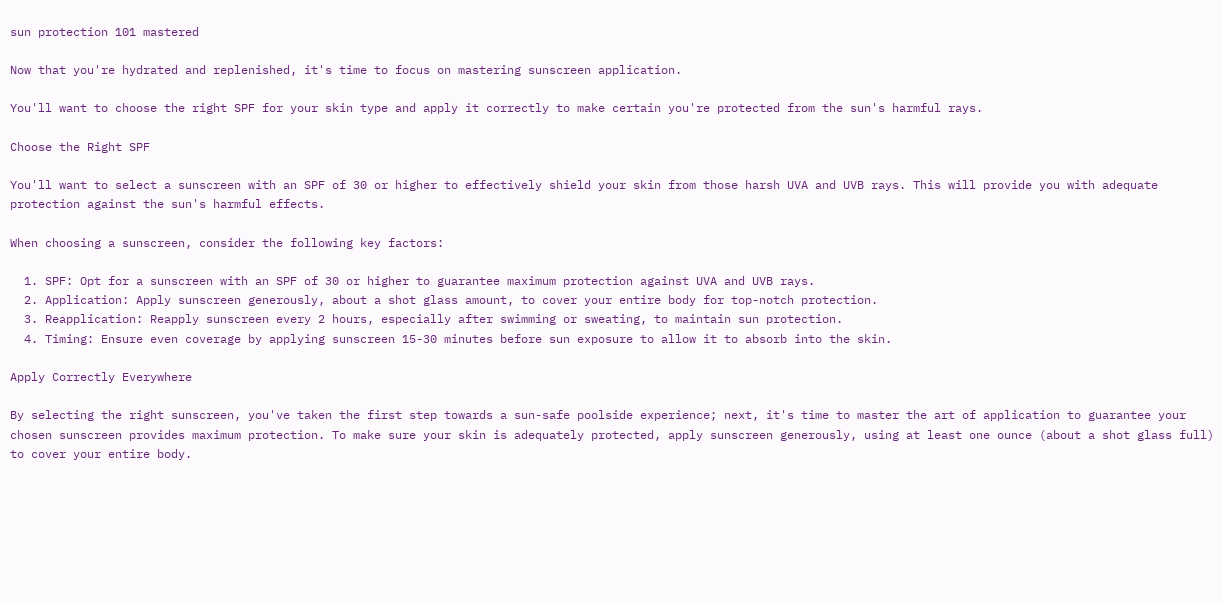sun protection 101 mastered

Now that you're hydrated and replenished, it's time to focus on mastering sunscreen application.

You'll want to choose the right SPF for your skin type and apply it correctly to make certain you're protected from the sun's harmful rays.

Choose the Right SPF

You'll want to select a sunscreen with an SPF of 30 or higher to effectively shield your skin from those harsh UVA and UVB rays. This will provide you with adequate protection against the sun's harmful effects.

When choosing a sunscreen, consider the following key factors:

  1. SPF: Opt for a sunscreen with an SPF of 30 or higher to guarantee maximum protection against UVA and UVB rays.
  2. Application: Apply sunscreen generously, about a shot glass amount, to cover your entire body for top-notch protection.
  3. Reapplication: Reapply sunscreen every 2 hours, especially after swimming or sweating, to maintain sun protection.
  4. Timing: Ensure even coverage by applying sunscreen 15-30 minutes before sun exposure to allow it to absorb into the skin.

Apply Correctly Everywhere

By selecting the right sunscreen, you've taken the first step towards a sun-safe poolside experience; next, it's time to master the art of application to guarantee your chosen sunscreen provides maximum protection. To make sure your skin is adequately protected, apply sunscreen generously, using at least one ounce (about a shot glass full) to cover your entire body.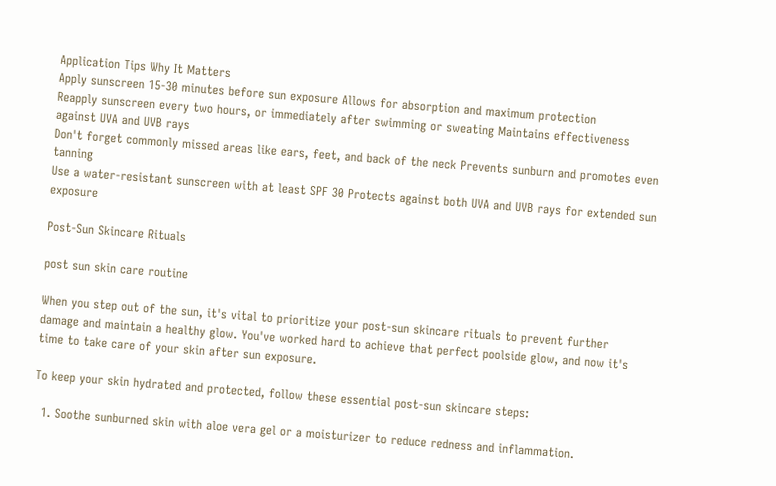Application Tips Why It Matters
Apply sunscreen 15-30 minutes before sun exposure Allows for absorption and maximum protection
Reapply sunscreen every two hours, or immediately after swimming or sweating Maintains effectiveness against UVA and UVB rays
Don't forget commonly missed areas like ears, feet, and back of the neck Prevents sunburn and promotes even tanning
Use a water-resistant sunscreen with at least SPF 30 Protects against both UVA and UVB rays for extended sun exposure

Post-Sun Skincare Rituals

post sun skin care routine

When you step out of the sun, it's vital to prioritize your post-sun skincare rituals to prevent further damage and maintain a healthy glow. You've worked hard to achieve that perfect poolside glow, and now it's time to take care of your skin after sun exposure.

To keep your skin hydrated and protected, follow these essential post-sun skincare steps:

  1. Soothe sunburned skin with aloe vera gel or a moisturizer to reduce redness and inflammation.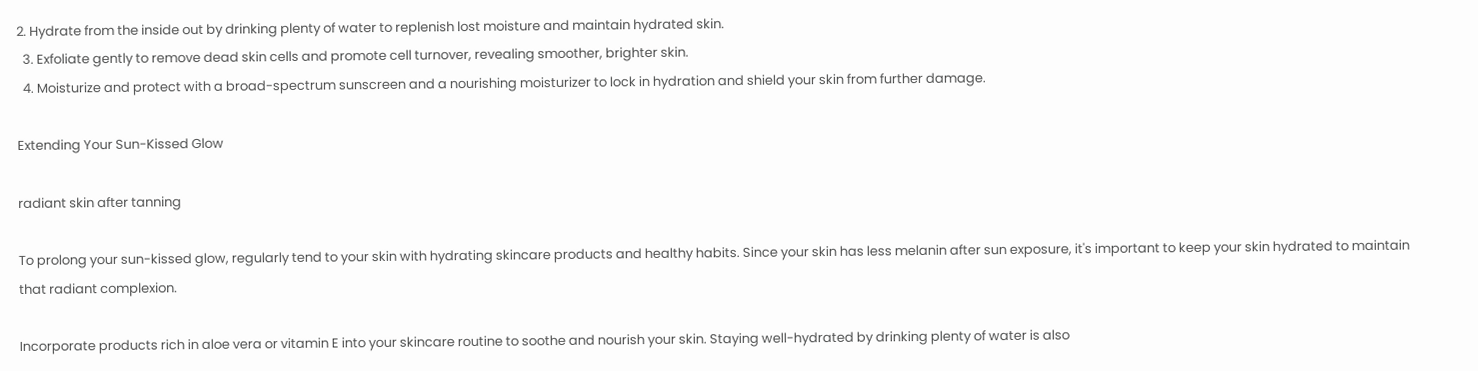2. Hydrate from the inside out by drinking plenty of water to replenish lost moisture and maintain hydrated skin.
  3. Exfoliate gently to remove dead skin cells and promote cell turnover, revealing smoother, brighter skin.
  4. Moisturize and protect with a broad-spectrum sunscreen and a nourishing moisturizer to lock in hydration and shield your skin from further damage.

Extending Your Sun-Kissed Glow

radiant skin after tanning

To prolong your sun-kissed glow, regularly tend to your skin with hydrating skincare products and healthy habits. Since your skin has less melanin after sun exposure, it's important to keep your skin hydrated to maintain that radiant complexion.

Incorporate products rich in aloe vera or vitamin E into your skincare routine to soothe and nourish your skin. Staying well-hydrated by drinking plenty of water is also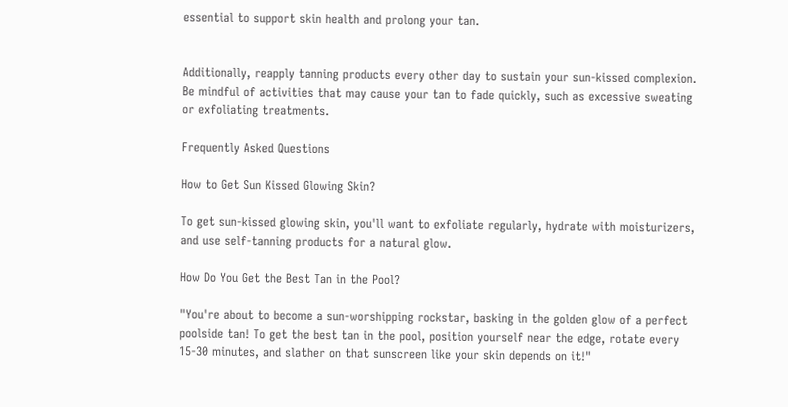essential to support skin health and prolong your tan.


Additionally, reapply tanning products every other day to sustain your sun-kissed complexion. Be mindful of activities that may cause your tan to fade quickly, such as excessive sweating or exfoliating treatments.

Frequently Asked Questions

How to Get Sun Kissed Glowing Skin?

To get sun-kissed glowing skin, you'll want to exfoliate regularly, hydrate with moisturizers, and use self-tanning products for a natural glow.

How Do You Get the Best Tan in the Pool?

"You're about to become a sun-worshipping rockstar, basking in the golden glow of a perfect poolside tan! To get the best tan in the pool, position yourself near the edge, rotate every 15-30 minutes, and slather on that sunscreen like your skin depends on it!"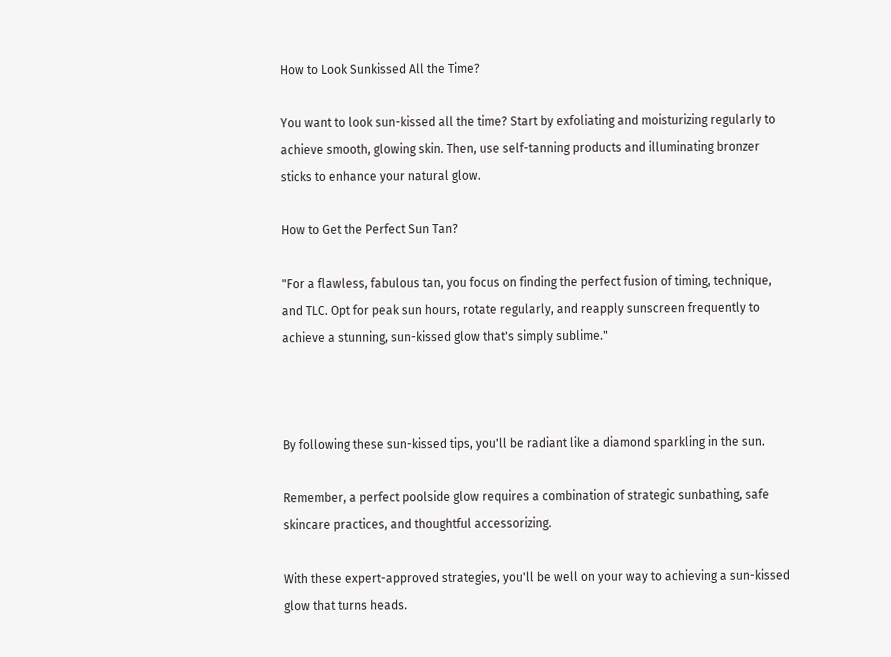How to Look Sunkissed All the Time?

You want to look sun-kissed all the time? Start by exfoliating and moisturizing regularly to achieve smooth, glowing skin. Then, use self-tanning products and illuminating bronzer sticks to enhance your natural glow.

How to Get the Perfect Sun Tan?

"For a flawless, fabulous tan, you focus on finding the perfect fusion of timing, technique, and TLC. Opt for peak sun hours, rotate regularly, and reapply sunscreen frequently to achieve a stunning, sun-kissed glow that's simply sublime."



By following these sun-kissed tips, you'll be radiant like a diamond sparkling in the sun.

Remember, a perfect poolside glow requires a combination of strategic sunbathing, safe skincare practices, and thoughtful accessorizing.

With these expert-approved strategies, you'll be well on your way to achieving a sun-kissed glow that turns heads.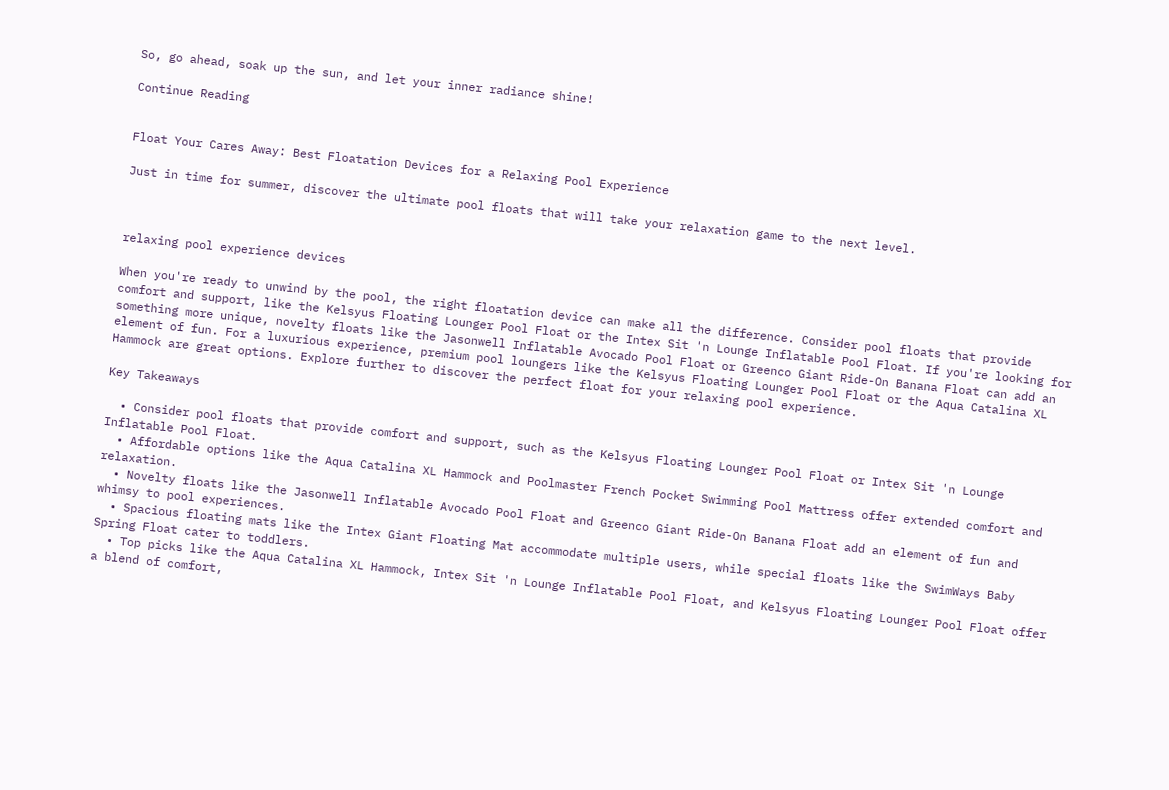So, go ahead, soak up the sun, and let your inner radiance shine!

Continue Reading


Float Your Cares Away: Best Floatation Devices for a Relaxing Pool Experience

Just in time for summer, discover the ultimate pool floats that will take your relaxation game to the next level.



relaxing pool experience devices

When you're ready to unwind by the pool, the right floatation device can make all the difference. Consider pool floats that provide comfort and support, like the Kelsyus Floating Lounger Pool Float or the Intex Sit 'n Lounge Inflatable Pool Float. If you're looking for something more unique, novelty floats like the Jasonwell Inflatable Avocado Pool Float or Greenco Giant Ride-On Banana Float can add an element of fun. For a luxurious experience, premium pool loungers like the Kelsyus Floating Lounger Pool Float or the Aqua Catalina XL Hammock are great options. Explore further to discover the perfect float for your relaxing pool experience.

Key Takeaways

  • Consider pool floats that provide comfort and support, such as the Kelsyus Floating Lounger Pool Float or Intex Sit 'n Lounge Inflatable Pool Float.
  • Affordable options like the Aqua Catalina XL Hammock and Poolmaster French Pocket Swimming Pool Mattress offer extended comfort and relaxation.
  • Novelty floats like the Jasonwell Inflatable Avocado Pool Float and Greenco Giant Ride-On Banana Float add an element of fun and whimsy to pool experiences.
  • Spacious floating mats like the Intex Giant Floating Mat accommodate multiple users, while special floats like the SwimWays Baby Spring Float cater to toddlers.
  • Top picks like the Aqua Catalina XL Hammock, Intex Sit 'n Lounge Inflatable Pool Float, and Kelsyus Floating Lounger Pool Float offer a blend of comfort,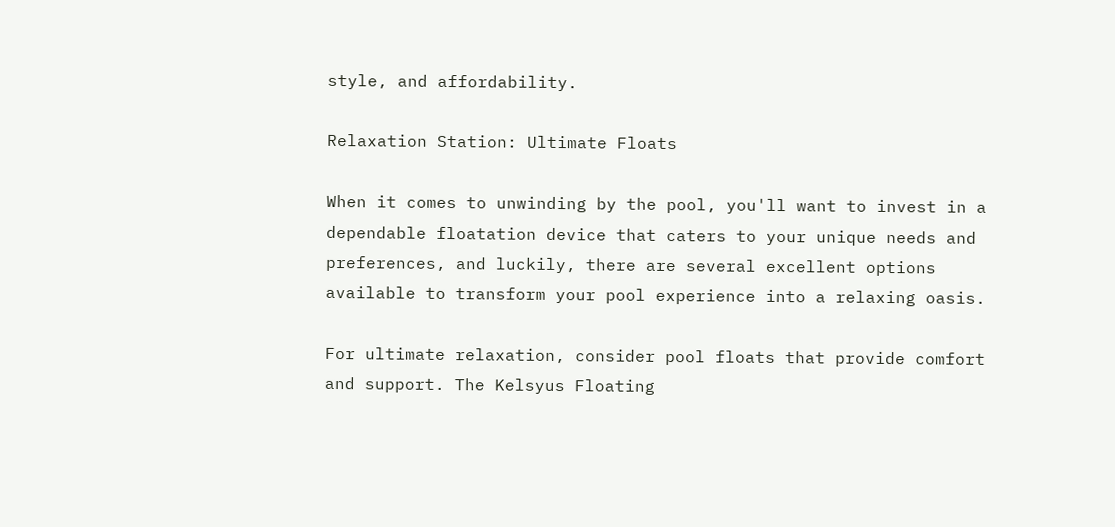style, and affordability.

Relaxation Station: Ultimate Floats

When it comes to unwinding by the pool, you'll want to invest in a dependable floatation device that caters to your unique needs and preferences, and luckily, there are several excellent options available to transform your pool experience into a relaxing oasis.

For ultimate relaxation, consider pool floats that provide comfort and support. The Kelsyus Floating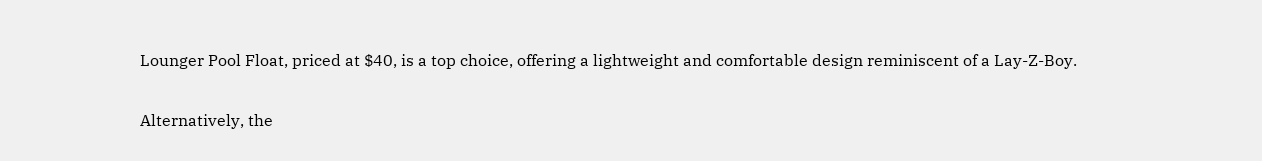Lounger Pool Float, priced at $40, is a top choice, offering a lightweight and comfortable design reminiscent of a Lay-Z-Boy.

Alternatively, the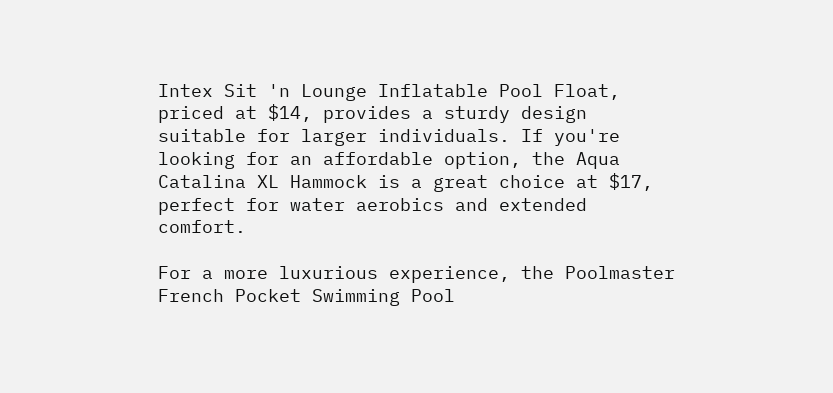Intex Sit 'n Lounge Inflatable Pool Float, priced at $14, provides a sturdy design suitable for larger individuals. If you're looking for an affordable option, the Aqua Catalina XL Hammock is a great choice at $17, perfect for water aerobics and extended comfort.

For a more luxurious experience, the Poolmaster French Pocket Swimming Pool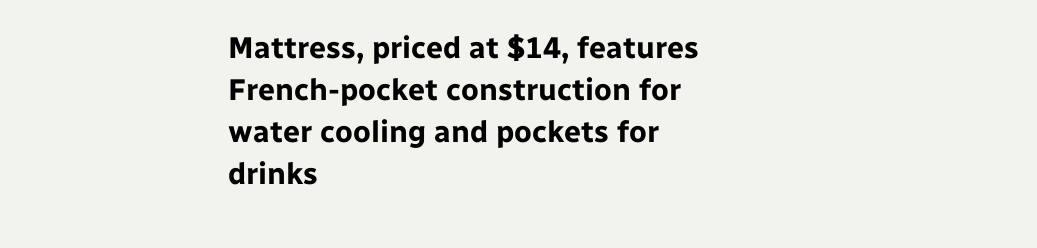Mattress, priced at $14, features French-pocket construction for water cooling and pockets for drinks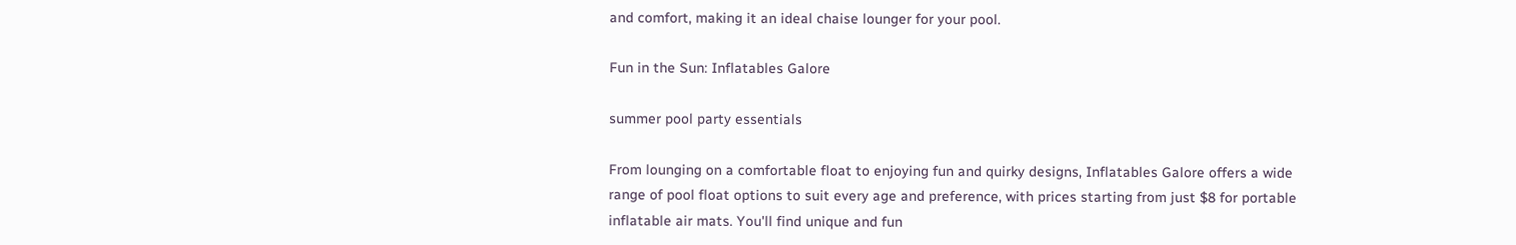and comfort, making it an ideal chaise lounger for your pool.

Fun in the Sun: Inflatables Galore

summer pool party essentials

From lounging on a comfortable float to enjoying fun and quirky designs, Inflatables Galore offers a wide range of pool float options to suit every age and preference, with prices starting from just $8 for portable inflatable air mats. You'll find unique and fun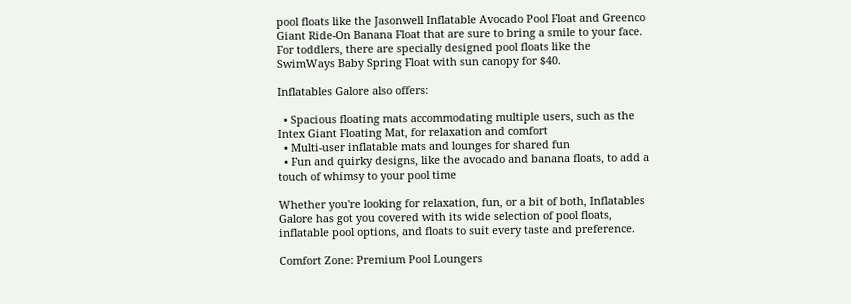pool floats like the Jasonwell Inflatable Avocado Pool Float and Greenco Giant Ride-On Banana Float that are sure to bring a smile to your face. For toddlers, there are specially designed pool floats like the SwimWays Baby Spring Float with sun canopy for $40.

Inflatables Galore also offers:

  • Spacious floating mats accommodating multiple users, such as the Intex Giant Floating Mat, for relaxation and comfort
  • Multi-user inflatable mats and lounges for shared fun
  • Fun and quirky designs, like the avocado and banana floats, to add a touch of whimsy to your pool time

Whether you're looking for relaxation, fun, or a bit of both, Inflatables Galore has got you covered with its wide selection of pool floats, inflatable pool options, and floats to suit every taste and preference.

Comfort Zone: Premium Pool Loungers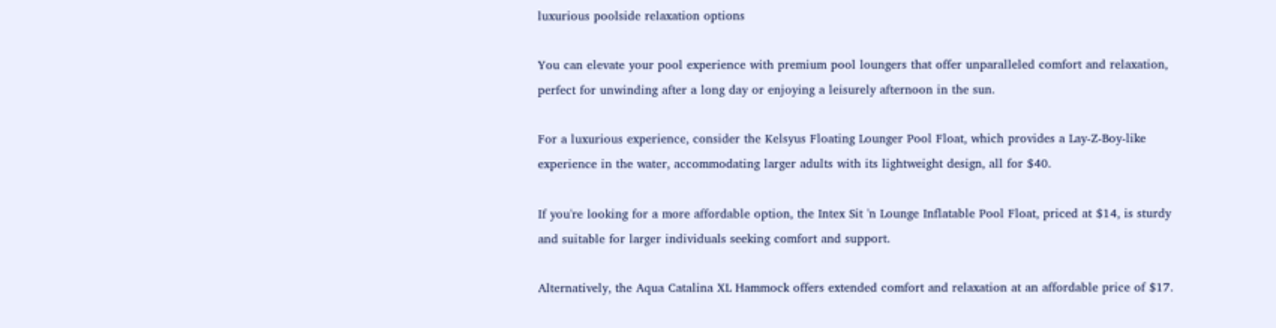luxurious poolside relaxation options

You can elevate your pool experience with premium pool loungers that offer unparalleled comfort and relaxation, perfect for unwinding after a long day or enjoying a leisurely afternoon in the sun.

For a luxurious experience, consider the Kelsyus Floating Lounger Pool Float, which provides a Lay-Z-Boy-like experience in the water, accommodating larger adults with its lightweight design, all for $40.

If you're looking for a more affordable option, the Intex Sit 'n Lounge Inflatable Pool Float, priced at $14, is sturdy and suitable for larger individuals seeking comfort and support.

Alternatively, the Aqua Catalina XL Hammock offers extended comfort and relaxation at an affordable price of $17.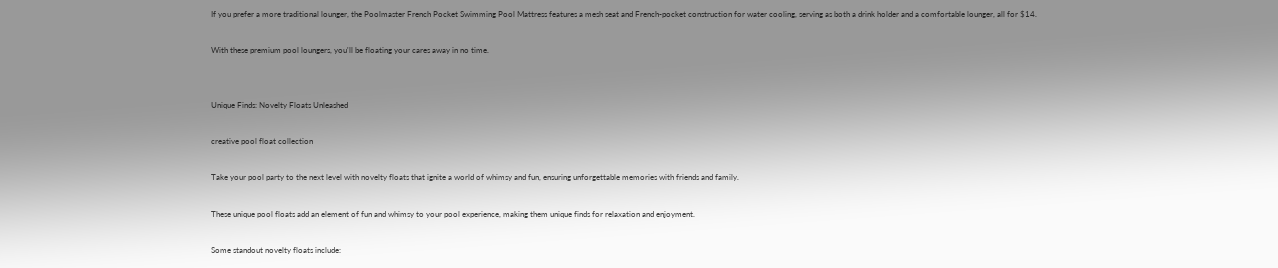If you prefer a more traditional lounger, the Poolmaster French Pocket Swimming Pool Mattress features a mesh seat and French-pocket construction for water cooling, serving as both a drink holder and a comfortable lounger, all for $14.

With these premium pool loungers, you'll be floating your cares away in no time.


Unique Finds: Novelty Floats Unleashed

creative pool float collection

Take your pool party to the next level with novelty floats that ignite a world of whimsy and fun, ensuring unforgettable memories with friends and family.

These unique pool floats add an element of fun and whimsy to your pool experience, making them unique finds for relaxation and enjoyment.

Some standout novelty floats include: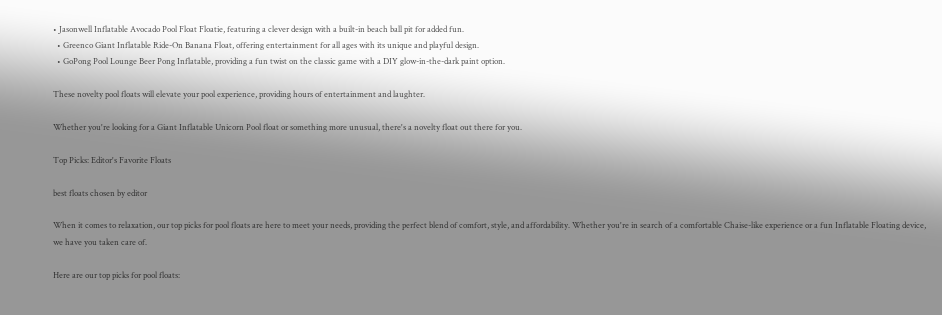• Jasonwell Inflatable Avocado Pool Float Floatie, featuring a clever design with a built-in beach ball pit for added fun.
  • Greenco Giant Inflatable Ride-On Banana Float, offering entertainment for all ages with its unique and playful design.
  • GoPong Pool Lounge Beer Pong Inflatable, providing a fun twist on the classic game with a DIY glow-in-the-dark paint option.

These novelty pool floats will elevate your pool experience, providing hours of entertainment and laughter.

Whether you're looking for a Giant Inflatable Unicorn Pool float or something more unusual, there's a novelty float out there for you.

Top Picks: Editor's Favorite Floats

best floats chosen by editor

When it comes to relaxation, our top picks for pool floats are here to meet your needs, providing the perfect blend of comfort, style, and affordability. Whether you're in search of a comfortable Chaise-like experience or a fun Inflatable Floating device, we have you taken care of.

Here are our top picks for pool floats: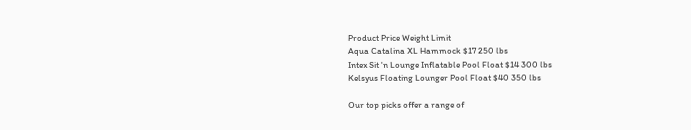Product Price Weight Limit
Aqua Catalina XL Hammock $17 250 lbs
Intex Sit 'n Lounge Inflatable Pool Float $14 300 lbs
Kelsyus Floating Lounger Pool Float $40 350 lbs

Our top picks offer a range of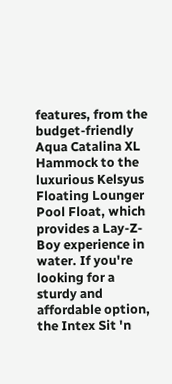features, from the budget-friendly Aqua Catalina XL Hammock to the luxurious Kelsyus Floating Lounger Pool Float, which provides a Lay-Z-Boy experience in water. If you're looking for a sturdy and affordable option, the Intex Sit 'n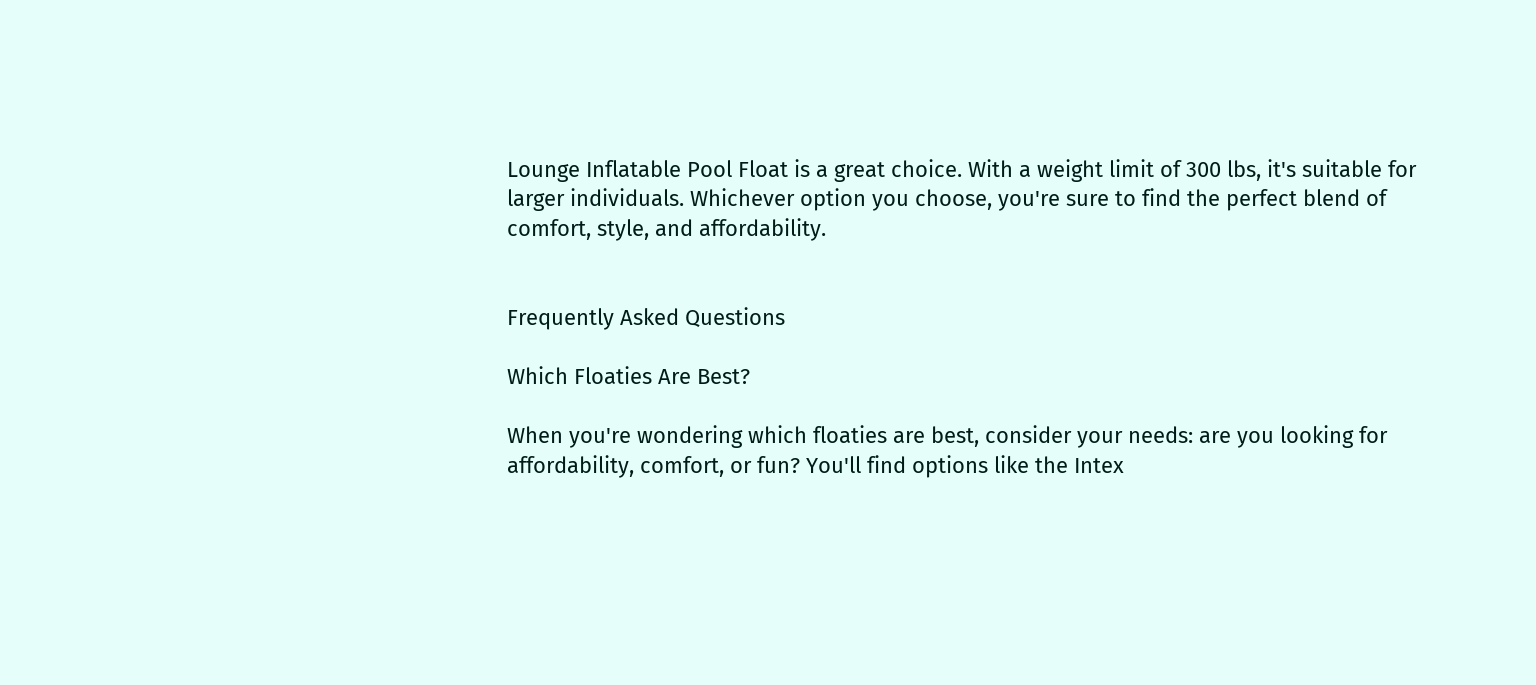Lounge Inflatable Pool Float is a great choice. With a weight limit of 300 lbs, it's suitable for larger individuals. Whichever option you choose, you're sure to find the perfect blend of comfort, style, and affordability.


Frequently Asked Questions

Which Floaties Are Best?

When you're wondering which floaties are best, consider your needs: are you looking for affordability, comfort, or fun? You'll find options like the Intex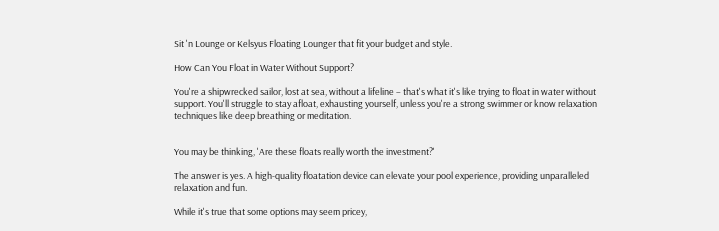Sit 'n Lounge or Kelsyus Floating Lounger that fit your budget and style.

How Can You Float in Water Without Support?

You're a shipwrecked sailor, lost at sea, without a lifeline – that's what it's like trying to float in water without support. You'll struggle to stay afloat, exhausting yourself, unless you're a strong swimmer or know relaxation techniques like deep breathing or meditation.


You may be thinking, 'Are these floats really worth the investment?'

The answer is yes. A high-quality floatation device can elevate your pool experience, providing unparalleled relaxation and fun.

While it's true that some options may seem pricey,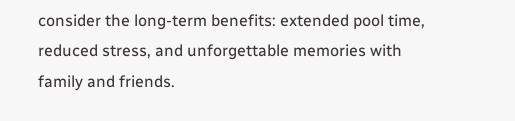consider the long-term benefits: extended pool time, reduced stress, and unforgettable memories with family and friends.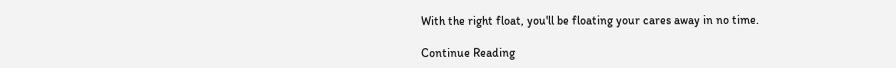With the right float, you'll be floating your cares away in no time.

Continue Reading